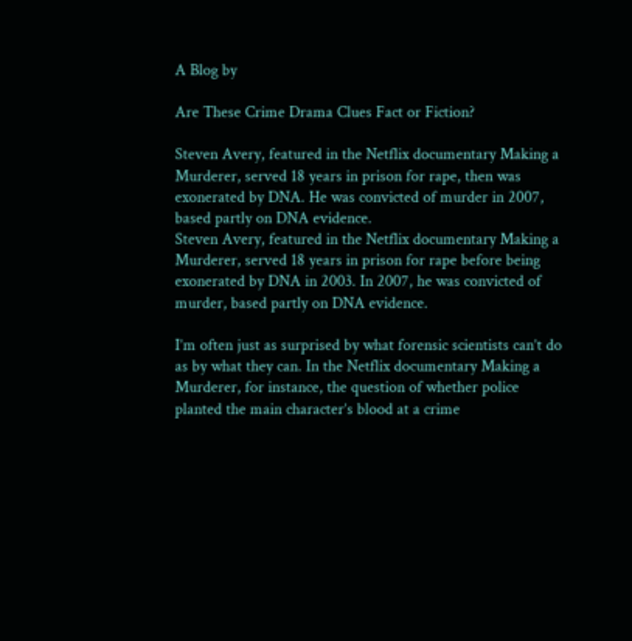A Blog by

Are These Crime Drama Clues Fact or Fiction?

Steven Avery, featured in the Netflix documentary Making a Murderer, served 18 years in prison for rape, then was exonerated by DNA. He was convicted of murder in 2007, based partly on DNA evidence.
Steven Avery, featured in the Netflix documentary Making a Murderer, served 18 years in prison for rape before being exonerated by DNA in 2003. In 2007, he was convicted of murder, based partly on DNA evidence.

I’m often just as surprised by what forensic scientists can’t do as by what they can. In the Netflix documentary Making a Murderer, for instance, the question of whether police planted the main character’s blood at a crime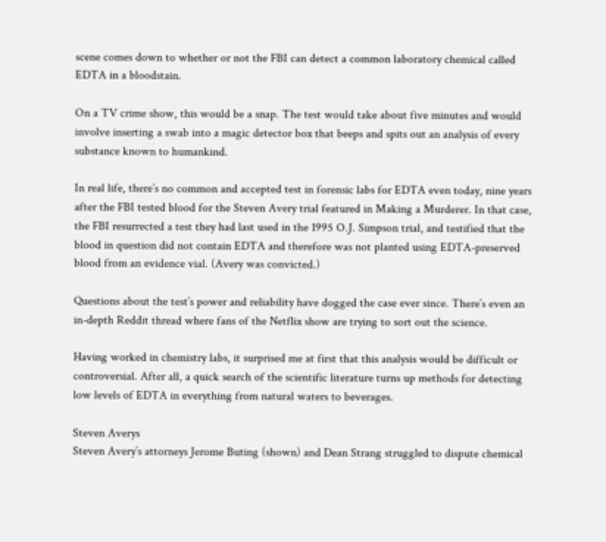scene comes down to whether or not the FBI can detect a common laboratory chemical called EDTA in a bloodstain.

On a TV crime show, this would be a snap. The test would take about five minutes and would involve inserting a swab into a magic detector box that beeps and spits out an analysis of every substance known to humankind.

In real life, there’s no common and accepted test in forensic labs for EDTA even today, nine years after the FBI tested blood for the Steven Avery trial featured in Making a Murderer. In that case, the FBI resurrected a test they had last used in the 1995 O.J. Simpson trial, and testified that the blood in question did not contain EDTA and therefore was not planted using EDTA-preserved blood from an evidence vial. (Avery was convicted.)

Questions about the test’s power and reliability have dogged the case ever since. There’s even an in-depth Reddit thread where fans of the Netflix show are trying to sort out the science.

Having worked in chemistry labs, it surprised me at first that this analysis would be difficult or controversial. After all, a quick search of the scientific literature turns up methods for detecting low levels of EDTA in everything from natural waters to beverages.

Steven Averys
Steven Avery’s attorneys Jerome Buting (shown) and Dean Strang struggled to dispute chemical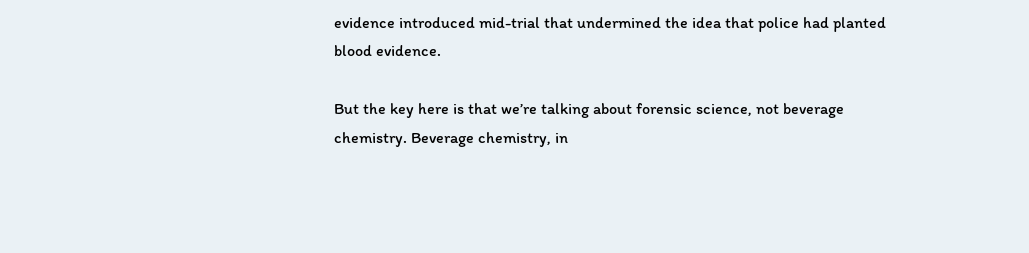evidence introduced mid-trial that undermined the idea that police had planted blood evidence.

But the key here is that we’re talking about forensic science, not beverage chemistry. Beverage chemistry, in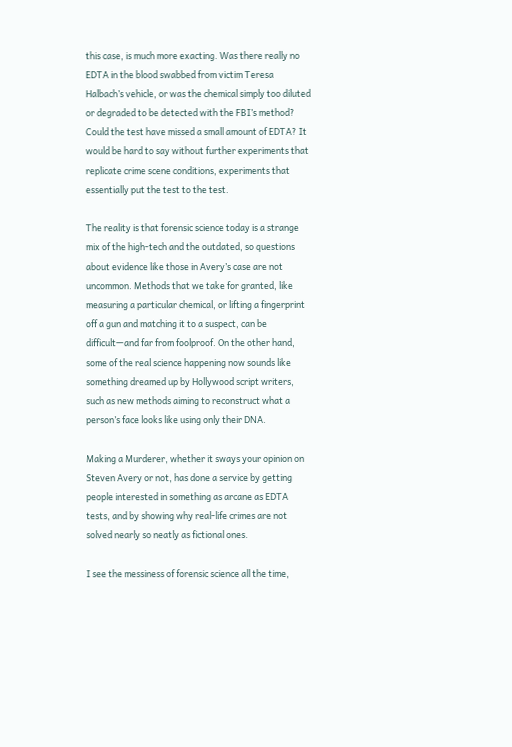this case, is much more exacting. Was there really no EDTA in the blood swabbed from victim Teresa Halbach’s vehicle, or was the chemical simply too diluted or degraded to be detected with the FBI’s method? Could the test have missed a small amount of EDTA? It would be hard to say without further experiments that replicate crime scene conditions, experiments that essentially put the test to the test.

The reality is that forensic science today is a strange mix of the high-tech and the outdated, so questions about evidence like those in Avery’s case are not uncommon. Methods that we take for granted, like measuring a particular chemical, or lifting a fingerprint off a gun and matching it to a suspect, can be difficult—and far from foolproof. On the other hand, some of the real science happening now sounds like something dreamed up by Hollywood script writers, such as new methods aiming to reconstruct what a person’s face looks like using only their DNA.

Making a Murderer, whether it sways your opinion on Steven Avery or not, has done a service by getting people interested in something as arcane as EDTA tests, and by showing why real-life crimes are not solved nearly so neatly as fictional ones.

I see the messiness of forensic science all the time,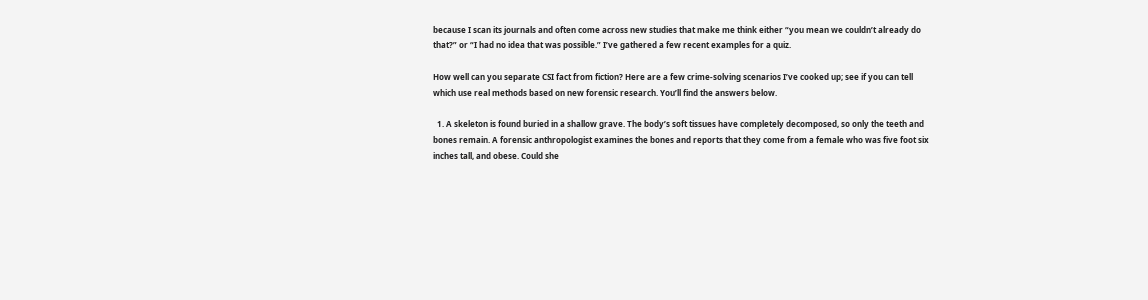because I scan its journals and often come across new studies that make me think either “you mean we couldn’t already do that?” or “I had no idea that was possible.” I’ve gathered a few recent examples for a quiz.

How well can you separate CSI fact from fiction? Here are a few crime-solving scenarios I’ve cooked up; see if you can tell which use real methods based on new forensic research. You’ll find the answers below.

  1. A skeleton is found buried in a shallow grave. The body’s soft tissues have completely decomposed, so only the teeth and bones remain. A forensic anthropologist examines the bones and reports that they come from a female who was five foot six inches tall, and obese. Could she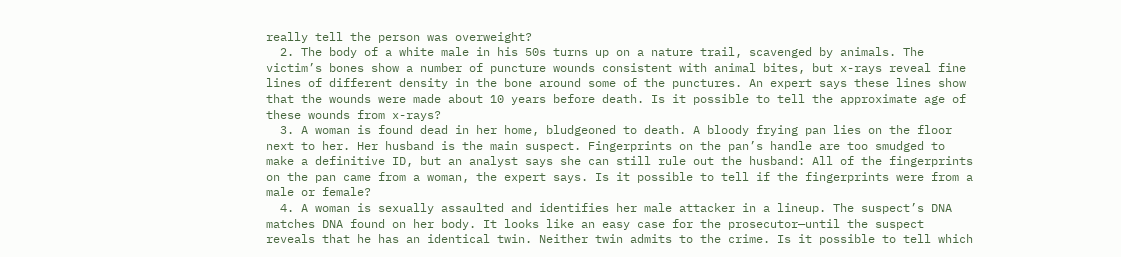really tell the person was overweight?
  2. The body of a white male in his 50s turns up on a nature trail, scavenged by animals. The victim’s bones show a number of puncture wounds consistent with animal bites, but x-rays reveal fine lines of different density in the bone around some of the punctures. An expert says these lines show that the wounds were made about 10 years before death. Is it possible to tell the approximate age of these wounds from x-rays?
  3. A woman is found dead in her home, bludgeoned to death. A bloody frying pan lies on the floor next to her. Her husband is the main suspect. Fingerprints on the pan’s handle are too smudged to make a definitive ID, but an analyst says she can still rule out the husband: All of the fingerprints on the pan came from a woman, the expert says. Is it possible to tell if the fingerprints were from a male or female?
  4. A woman is sexually assaulted and identifies her male attacker in a lineup. The suspect’s DNA matches DNA found on her body. It looks like an easy case for the prosecutor—until the suspect reveals that he has an identical twin. Neither twin admits to the crime. Is it possible to tell which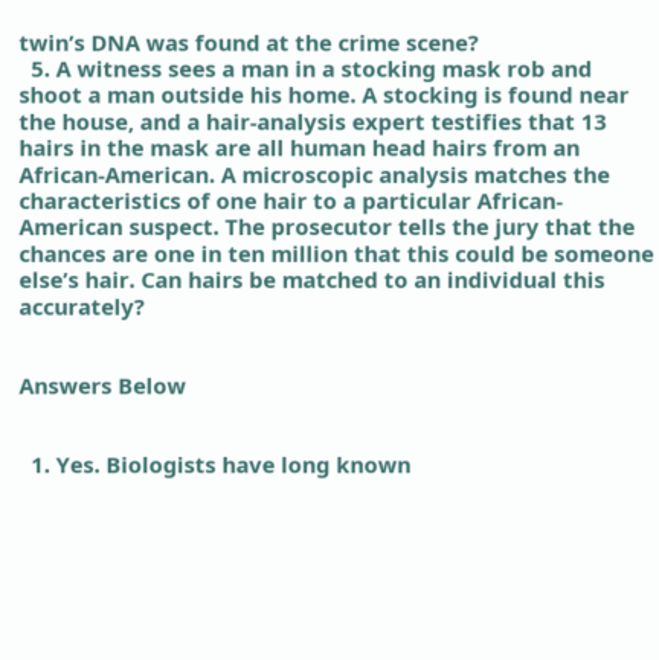twin’s DNA was found at the crime scene?
  5. A witness sees a man in a stocking mask rob and shoot a man outside his home. A stocking is found near the house, and a hair-analysis expert testifies that 13 hairs in the mask are all human head hairs from an African-American. A microscopic analysis matches the characteristics of one hair to a particular African-American suspect. The prosecutor tells the jury that the chances are one in ten million that this could be someone else’s hair. Can hairs be matched to an individual this accurately?


Answers Below


  1. Yes. Biologists have long known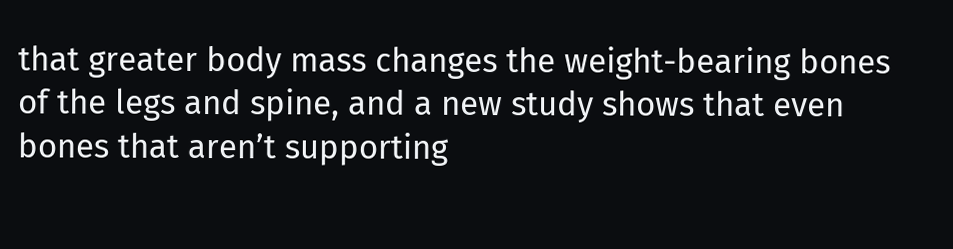that greater body mass changes the weight-bearing bones of the legs and spine, and a new study shows that even bones that aren’t supporting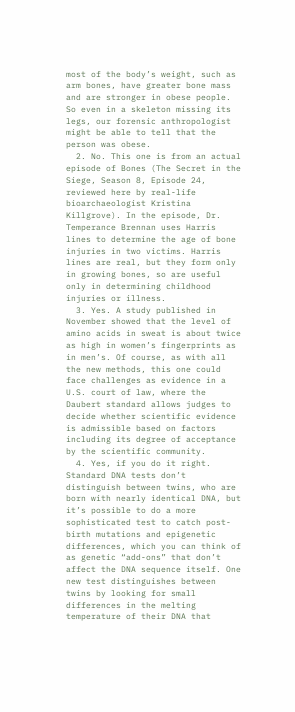most of the body’s weight, such as arm bones, have greater bone mass and are stronger in obese people. So even in a skeleton missing its legs, our forensic anthropologist might be able to tell that the person was obese.
  2. No. This one is from an actual episode of Bones (The Secret in the Siege, Season 8, Episode 24, reviewed here by real-life bioarchaeologist Kristina Killgrove). In the episode, Dr. Temperance Brennan uses Harris lines to determine the age of bone injuries in two victims. Harris lines are real, but they form only in growing bones, so are useful only in determining childhood injuries or illness.
  3. Yes. A study published in November showed that the level of amino acids in sweat is about twice as high in women’s fingerprints as in men’s. Of course, as with all the new methods, this one could face challenges as evidence in a U.S. court of law, where the Daubert standard allows judges to decide whether scientific evidence is admissible based on factors including its degree of acceptance by the scientific community.
  4. Yes, if you do it right. Standard DNA tests don’t distinguish between twins, who are born with nearly identical DNA, but it’s possible to do a more sophisticated test to catch post-birth mutations and epigenetic differences, which you can think of as genetic “add-ons” that don’t affect the DNA sequence itself. One new test distinguishes between twins by looking for small differences in the melting temperature of their DNA that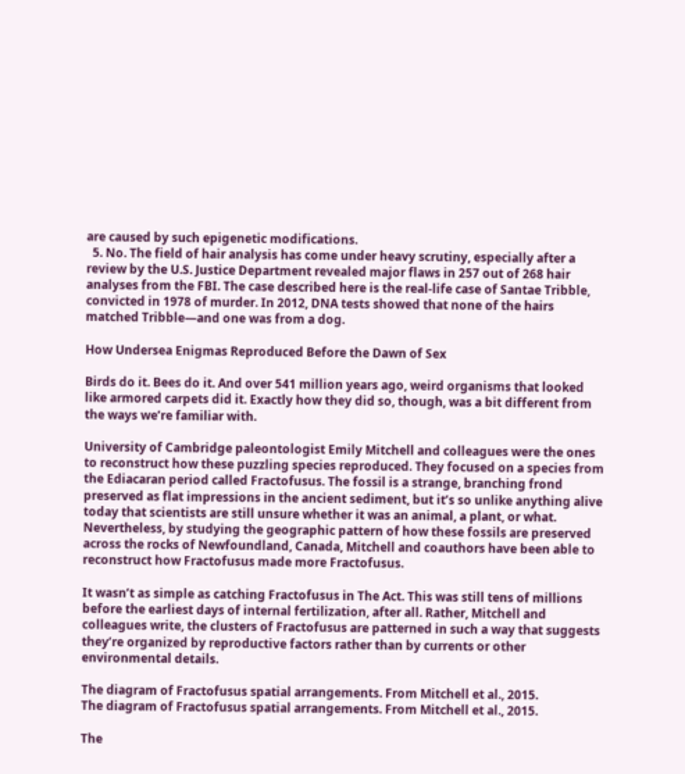are caused by such epigenetic modifications.
  5. No. The field of hair analysis has come under heavy scrutiny, especially after a review by the U.S. Justice Department revealed major flaws in 257 out of 268 hair analyses from the FBI. The case described here is the real-life case of Santae Tribble, convicted in 1978 of murder. In 2012, DNA tests showed that none of the hairs matched Tribble—and one was from a dog.

How Undersea Enigmas Reproduced Before the Dawn of Sex

Birds do it. Bees do it. And over 541 million years ago, weird organisms that looked like armored carpets did it. Exactly how they did so, though, was a bit different from the ways we’re familiar with.

University of Cambridge paleontologist Emily Mitchell and colleagues were the ones to reconstruct how these puzzling species reproduced. They focused on a species from the Ediacaran period called Fractofusus. The fossil is a strange, branching frond preserved as flat impressions in the ancient sediment, but it’s so unlike anything alive today that scientists are still unsure whether it was an animal, a plant, or what. Nevertheless, by studying the geographic pattern of how these fossils are preserved across the rocks of Newfoundland, Canada, Mitchell and coauthors have been able to reconstruct how Fractofusus made more Fractofusus.

It wasn’t as simple as catching Fractofusus in The Act. This was still tens of millions before the earliest days of internal fertilization, after all. Rather, Mitchell and colleagues write, the clusters of Fractofusus are patterned in such a way that suggests they’re organized by reproductive factors rather than by currents or other environmental details.

The diagram of Fractofusus spatial arrangements. From Mitchell et al., 2015.
The diagram of Fractofusus spatial arrangements. From Mitchell et al., 2015.

The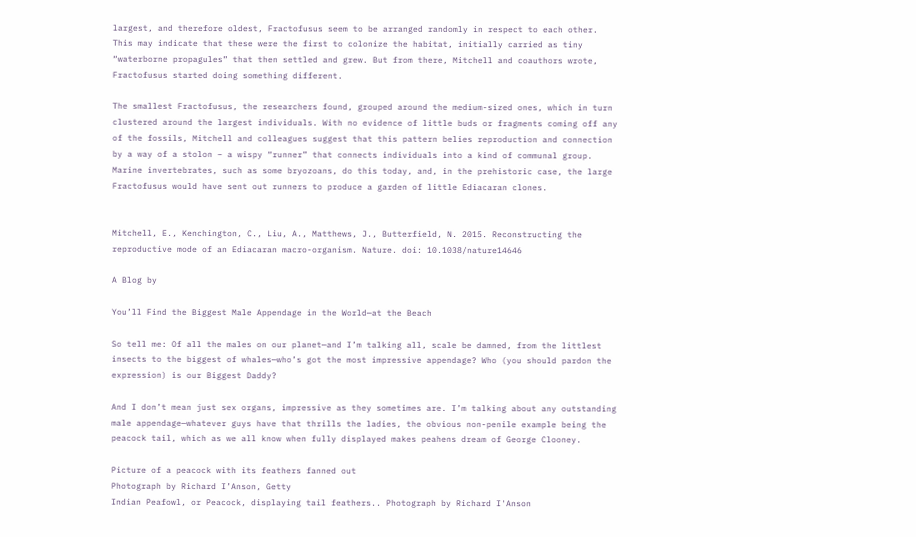largest, and therefore oldest, Fractofusus seem to be arranged randomly in respect to each other. This may indicate that these were the first to colonize the habitat, initially carried as tiny “waterborne propagules” that then settled and grew. But from there, Mitchell and coauthors wrote, Fractofusus started doing something different.

The smallest Fractofusus, the researchers found, grouped around the medium-sized ones, which in turn clustered around the largest individuals. With no evidence of little buds or fragments coming off any of the fossils, Mitchell and colleagues suggest that this pattern belies reproduction and connection by a way of a stolon – a wispy “runner” that connects individuals into a kind of communal group. Marine invertebrates, such as some bryozoans, do this today, and, in the prehistoric case, the large Fractofusus would have sent out runners to produce a garden of little Ediacaran clones.


Mitchell, E., Kenchington, C., Liu, A., Matthews, J., Butterfield, N. 2015. Reconstructing the reproductive mode of an Ediacaran macro-organism. Nature. doi: 10.1038/nature14646

A Blog by

You’ll Find the Biggest Male Appendage in the World—at the Beach

So tell me: Of all the males on our planet—and I’m talking all, scale be damned, from the littlest insects to the biggest of whales—who’s got the most impressive appendage? Who (you should pardon the expression) is our Biggest Daddy?

And I don’t mean just sex organs, impressive as they sometimes are. I’m talking about any outstanding male appendage—whatever guys have that thrills the ladies, the obvious non-penile example being the peacock tail, which as we all know when fully displayed makes peahens dream of George Clooney.

Picture of a peacock with its feathers fanned out
Photograph by Richard I’Anson, Getty
Indian Peafowl, or Peacock, displaying tail feathers.. Photograph by Richard I'Anson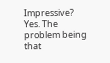Impressive? Yes. The problem being that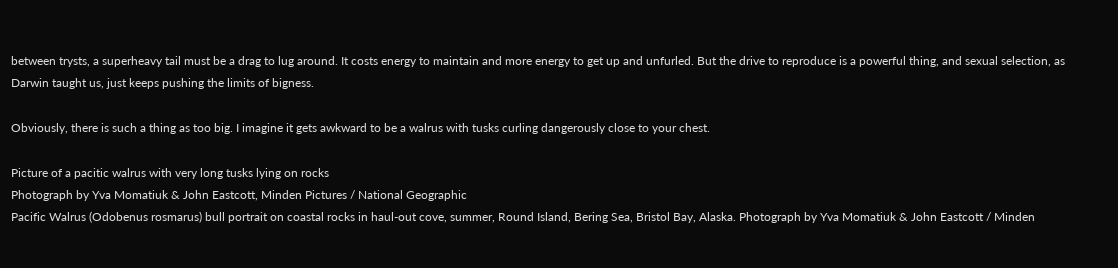between trysts, a superheavy tail must be a drag to lug around. It costs energy to maintain and more energy to get up and unfurled. But the drive to reproduce is a powerful thing, and sexual selection, as Darwin taught us, just keeps pushing the limits of bigness.

Obviously, there is such a thing as too big. I imagine it gets awkward to be a walrus with tusks curling dangerously close to your chest.

Picture of a pacitic walrus with very long tusks lying on rocks
Photograph by Yva Momatiuk & John Eastcott, Minden Pictures / National Geographic
Pacific Walrus (Odobenus rosmarus) bull portrait on coastal rocks in haul-out cove, summer, Round Island, Bering Sea, Bristol Bay, Alaska. Photograph by Yva Momatiuk & John Eastcott / Minden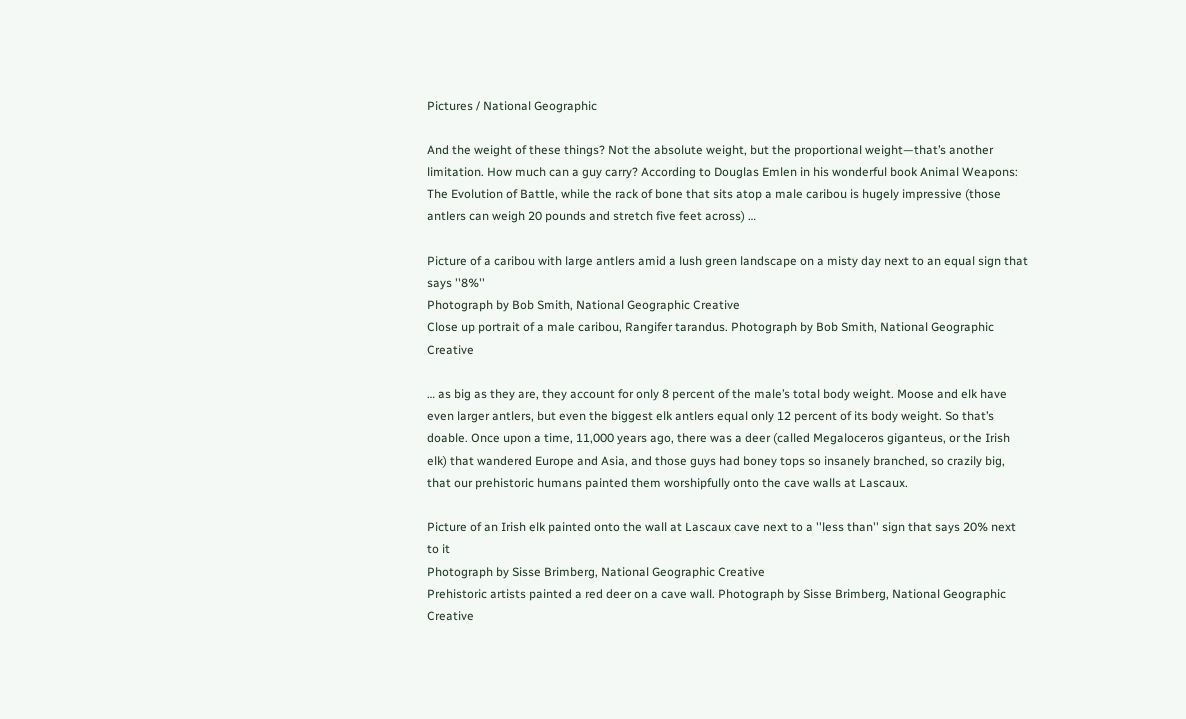Pictures / National Geographic

And the weight of these things? Not the absolute weight, but the proportional weight—that’s another limitation. How much can a guy carry? According to Douglas Emlen in his wonderful book Animal Weapons: The Evolution of Battle, while the rack of bone that sits atop a male caribou is hugely impressive (those antlers can weigh 20 pounds and stretch five feet across) …

Picture of a caribou with large antlers amid a lush green landscape on a misty day next to an equal sign that says ''8%''
Photograph by Bob Smith, National Geographic Creative
Close up portrait of a male caribou, Rangifer tarandus. Photograph by Bob Smith, National Geographic Creative

… as big as they are, they account for only 8 percent of the male’s total body weight. Moose and elk have even larger antlers, but even the biggest elk antlers equal only 12 percent of its body weight. So that’s doable. Once upon a time, 11,000 years ago, there was a deer (called Megaloceros giganteus, or the Irish elk) that wandered Europe and Asia, and those guys had boney tops so insanely branched, so crazily big, that our prehistoric humans painted them worshipfully onto the cave walls at Lascaux.

Picture of an Irish elk painted onto the wall at Lascaux cave next to a ''less than'' sign that says 20% next to it
Photograph by Sisse Brimberg, National Geographic Creative
Prehistoric artists painted a red deer on a cave wall. Photograph by Sisse Brimberg, National Geographic Creative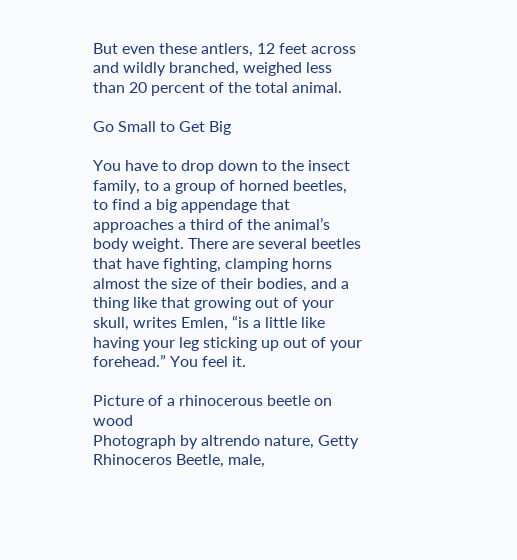But even these antlers, 12 feet across and wildly branched, weighed less than 20 percent of the total animal.

Go Small to Get Big

You have to drop down to the insect family, to a group of horned beetles, to find a big appendage that approaches a third of the animal’s body weight. There are several beetles that have fighting, clamping horns almost the size of their bodies, and a thing like that growing out of your skull, writes Emlen, “is a little like having your leg sticking up out of your forehead.” You feel it.

Picture of a rhinocerous beetle on wood
Photograph by altrendo nature, Getty
Rhinoceros Beetle, male,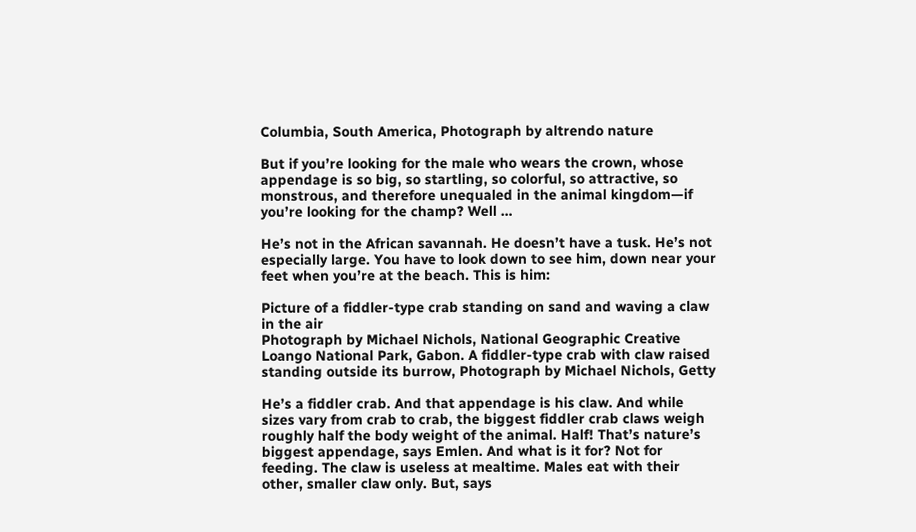Columbia, South America, Photograph by altrendo nature

But if you’re looking for the male who wears the crown, whose appendage is so big, so startling, so colorful, so attractive, so monstrous, and therefore unequaled in the animal kingdom—if you’re looking for the champ? Well …

He’s not in the African savannah. He doesn’t have a tusk. He’s not especially large. You have to look down to see him, down near your feet when you’re at the beach. This is him:

Picture of a fiddler-type crab standing on sand and waving a claw in the air
Photograph by Michael Nichols, National Geographic Creative
Loango National Park, Gabon. A fiddler-type crab with claw raised standing outside its burrow, Photograph by Michael Nichols, Getty

He’s a fiddler crab. And that appendage is his claw. And while sizes vary from crab to crab, the biggest fiddler crab claws weigh roughly half the body weight of the animal. Half! That’s nature’s biggest appendage, says Emlen. And what is it for? Not for feeding. The claw is useless at mealtime. Males eat with their other, smaller claw only. But, says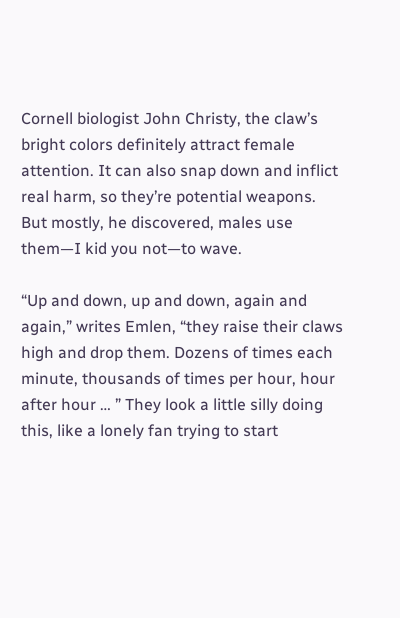Cornell biologist John Christy, the claw’s bright colors definitely attract female attention. It can also snap down and inflict real harm, so they’re potential weapons. But mostly, he discovered, males use them—I kid you not—to wave.

“Up and down, up and down, again and again,” writes Emlen, “they raise their claws high and drop them. Dozens of times each minute, thousands of times per hour, hour after hour … ” They look a little silly doing this, like a lonely fan trying to start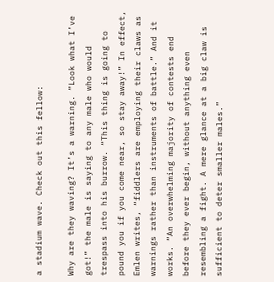a stadium wave. Check out this fellow:

Why are they waving? It’s a warning. “Look what I’ve got!” the male is saying to any male who would trespass into his burrow. “This thing is going to pound you if you come near, so stay away!” In effect, Emlen writes, “fiddlers are employing their claws as warnings rather than instruments of battle.” And it works. “An overwhelming majority of contests end before they ever begin, without anything even resembling a fight. A mere glance at a big claw is sufficient to deter smaller males.”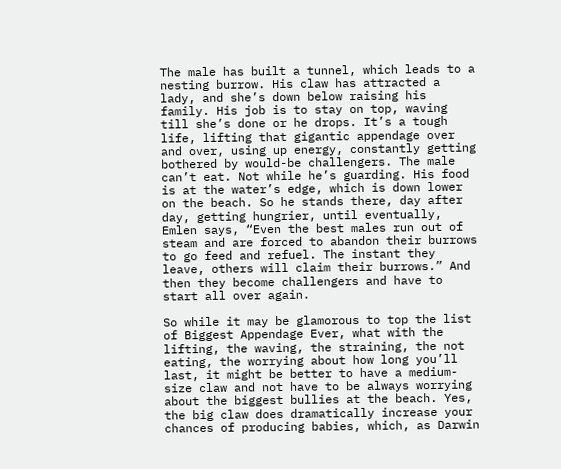The male has built a tunnel, which leads to a nesting burrow. His claw has attracted a lady, and she’s down below raising his family. His job is to stay on top, waving till she’s done or he drops. It’s a tough life, lifting that gigantic appendage over and over, using up energy, constantly getting bothered by would-be challengers. The male can’t eat. Not while he’s guarding. His food is at the water’s edge, which is down lower on the beach. So he stands there, day after day, getting hungrier, until eventually, Emlen says, “Even the best males run out of steam and are forced to abandon their burrows to go feed and refuel. The instant they leave, others will claim their burrows.” And then they become challengers and have to start all over again.

So while it may be glamorous to top the list of Biggest Appendage Ever, what with the lifting, the waving, the straining, the not eating, the worrying about how long you’ll last, it might be better to have a medium-size claw and not have to be always worrying about the biggest bullies at the beach. Yes, the big claw does dramatically increase your chances of producing babies, which, as Darwin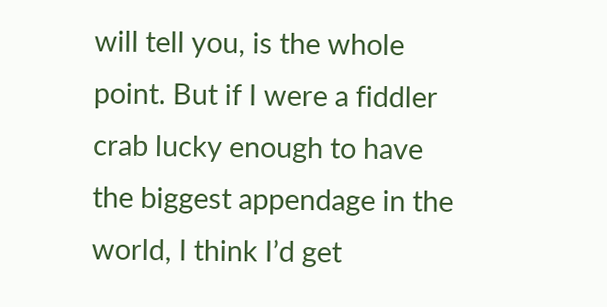will tell you, is the whole point. But if I were a fiddler crab lucky enough to have the biggest appendage in the world, I think I’d get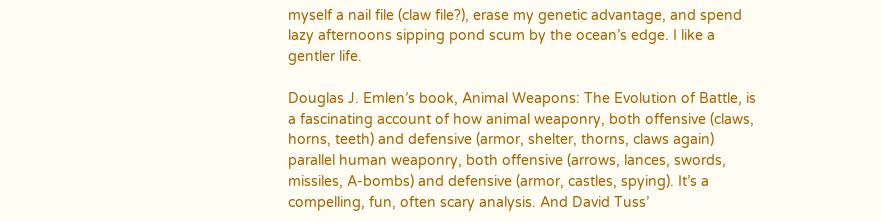myself a nail file (claw file?), erase my genetic advantage, and spend lazy afternoons sipping pond scum by the ocean’s edge. I like a gentler life.

Douglas J. Emlen’s book, Animal Weapons: The Evolution of Battle, is a fascinating account of how animal weaponry, both offensive (claws, horns, teeth) and defensive (armor, shelter, thorns, claws again) parallel human weaponry, both offensive (arrows, lances, swords, missiles, A-bombs) and defensive (armor, castles, spying). It’s a compelling, fun, often scary analysis. And David Tuss’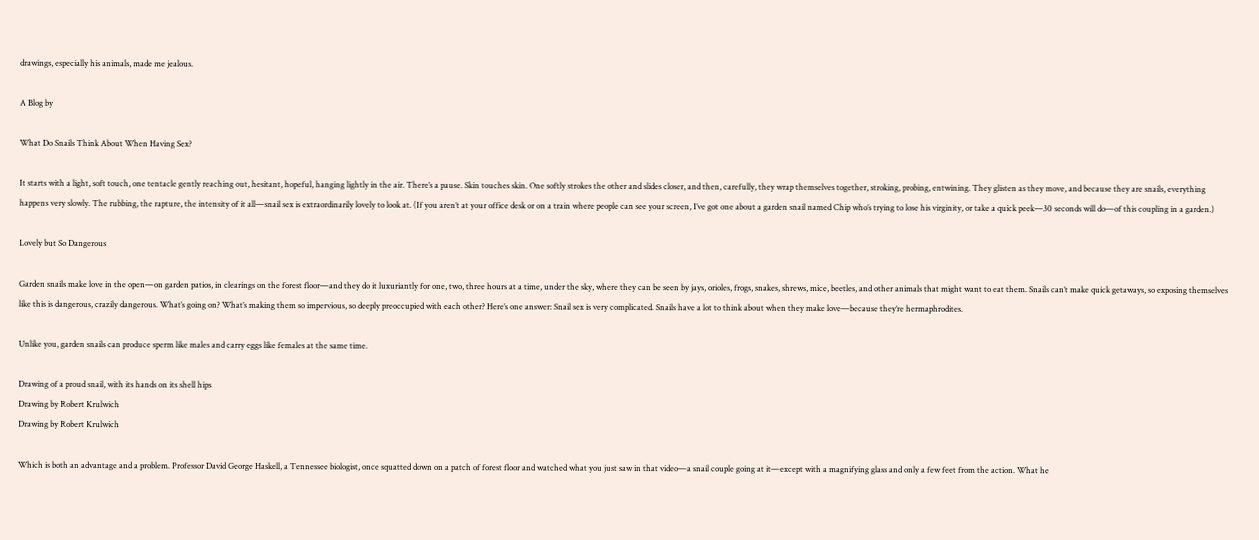drawings, especially his animals, made me jealous.

A Blog by

What Do Snails Think About When Having Sex?

It starts with a light, soft touch, one tentacle gently reaching out, hesitant, hopeful, hanging lightly in the air. There’s a pause. Skin touches skin. One softly strokes the other and slides closer, and then, carefully, they wrap themselves together, stroking, probing, entwining. They glisten as they move, and because they are snails, everything happens very slowly. The rubbing, the rapture, the intensity of it all—snail sex is extraordinarily lovely to look at. (If you aren’t at your office desk or on a train where people can see your screen, I’ve got one about a garden snail named Chip who’s trying to lose his virginity, or take a quick peek—30 seconds will do—of this coupling in a garden.)

Lovely but So Dangerous

Garden snails make love in the open—on garden patios, in clearings on the forest floor—and they do it luxuriantly for one, two, three hours at a time, under the sky, where they can be seen by jays, orioles, frogs, snakes, shrews, mice, beetles, and other animals that might want to eat them. Snails can’t make quick getaways, so exposing themselves like this is dangerous, crazily dangerous. What’s going on? What’s making them so impervious, so deeply preoccupied with each other? Here’s one answer: Snail sex is very complicated. Snails have a lot to think about when they make love—because they’re hermaphrodites.

Unlike you, garden snails can produce sperm like males and carry eggs like females at the same time.

Drawing of a proud snail, with its hands on its shell hips
Drawing by Robert Krulwich
Drawing by Robert Krulwich

Which is both an advantage and a problem. Professor David George Haskell, a Tennessee biologist, once squatted down on a patch of forest floor and watched what you just saw in that video—a snail couple going at it—except with a magnifying glass and only a few feet from the action. What he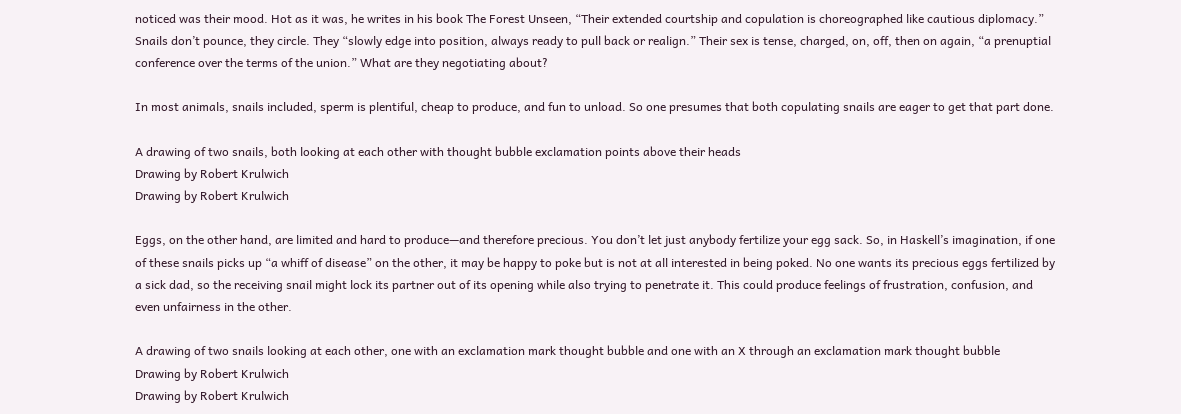noticed was their mood. Hot as it was, he writes in his book The Forest Unseen, “Their extended courtship and copulation is choreographed like cautious diplomacy.” Snails don’t pounce, they circle. They “slowly edge into position, always ready to pull back or realign.” Their sex is tense, charged, on, off, then on again, “a prenuptial conference over the terms of the union.” What are they negotiating about?

In most animals, snails included, sperm is plentiful, cheap to produce, and fun to unload. So one presumes that both copulating snails are eager to get that part done.

A drawing of two snails, both looking at each other with thought bubble exclamation points above their heads
Drawing by Robert Krulwich
Drawing by Robert Krulwich

Eggs, on the other hand, are limited and hard to produce—and therefore precious. You don’t let just anybody fertilize your egg sack. So, in Haskell’s imagination, if one of these snails picks up “a whiff of disease” on the other, it may be happy to poke but is not at all interested in being poked. No one wants its precious eggs fertilized by a sick dad, so the receiving snail might lock its partner out of its opening while also trying to penetrate it. This could produce feelings of frustration, confusion, and even unfairness in the other.

A drawing of two snails looking at each other, one with an exclamation mark thought bubble and one with an X through an exclamation mark thought bubble
Drawing by Robert Krulwich
Drawing by Robert Krulwich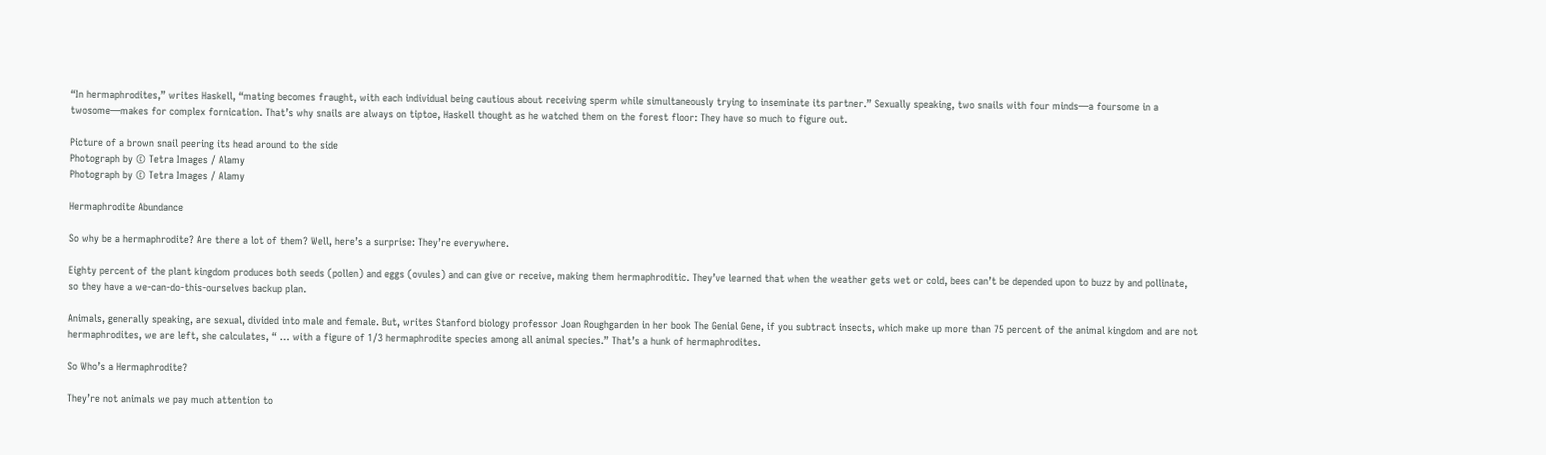“In hermaphrodites,” writes Haskell, “mating becomes fraught, with each individual being cautious about receiving sperm while simultaneously trying to inseminate its partner.” Sexually speaking, two snails with four minds—a foursome in a twosome—makes for complex fornication. That’s why snails are always on tiptoe, Haskell thought as he watched them on the forest floor: They have so much to figure out.

Picture of a brown snail peering its head around to the side
Photograph by © Tetra Images / Alamy
Photograph by © Tetra Images / Alamy

Hermaphrodite Abundance

So why be a hermaphrodite? Are there a lot of them? Well, here’s a surprise: They’re everywhere.

Eighty percent of the plant kingdom produces both seeds (pollen) and eggs (ovules) and can give or receive, making them hermaphroditic. They’ve learned that when the weather gets wet or cold, bees can’t be depended upon to buzz by and pollinate, so they have a we-can-do-this-ourselves backup plan.

Animals, generally speaking, are sexual, divided into male and female. But, writes Stanford biology professor Joan Roughgarden in her book The Genial Gene, if you subtract insects, which make up more than 75 percent of the animal kingdom and are not hermaphrodites, we are left, she calculates, “ … with a figure of 1/3 hermaphrodite species among all animal species.” That’s a hunk of hermaphrodites.

So Who’s a Hermaphrodite?

They’re not animals we pay much attention to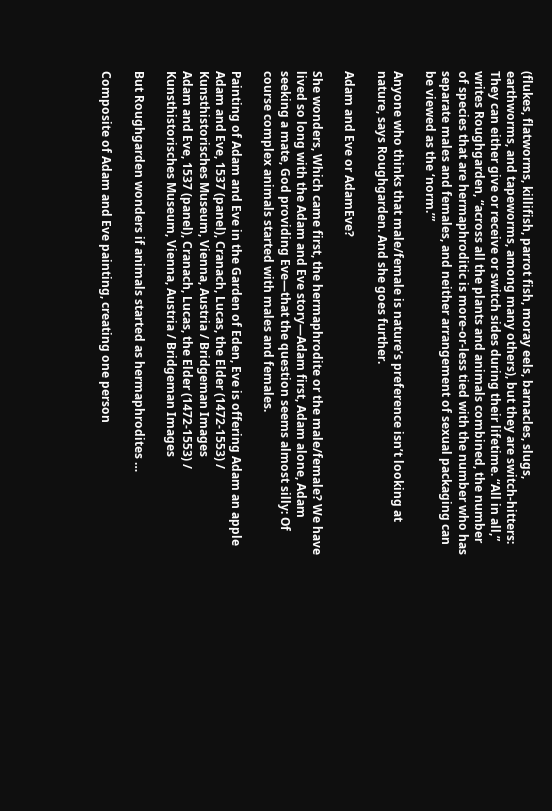(flukes, flatworms, killifish, parrot fish, moray eels, barnacles, slugs, earthworms, and tapeworms, among many others), but they are switch-hitters: They can either give or receive or switch sides during their lifetime. “All in all,” writes Roughgarden, “across all the plants and animals combined, the number of species that are hermaphroditic is more-or-less tied with the number who has separate males and females, and neither arrangement of sexual packaging can be viewed as the ‘norm.’”

Anyone who thinks that male/female is nature’s preference isn’t looking at nature, says Roughgarden. And she goes further.

Adam and Eve or AdamEve?

She wonders, Which came first, the hermaphrodite or the male/female? We have lived so long with the Adam and Eve story—Adam first, Adam alone, Adam seeking a mate, God providing Eve—that the question seems almost silly: Of course complex animals started with males and females.

Painting of Adam and Eve in the Garden of Eden, Eve is offering Adam an apple
Adam and Eve, 1537 (panel), Cranach, Lucas, the Elder (1472-1553) / Kunsthistorisches Museum, Vienna, Austria / Bridgeman Images
Adam and Eve, 1537 (panel), Cranach, Lucas, the Elder (1472-1553) / Kunsthistorisches Museum, Vienna, Austria / Bridgeman Images

But Roughgarden wonders if animals started as hermaphrodites …

Composite of Adam and Eve painting, creating one person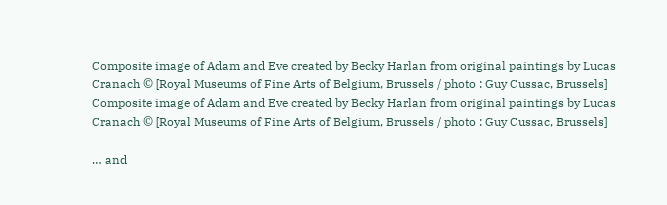Composite image of Adam and Eve created by Becky Harlan from original paintings by Lucas Cranach © [Royal Museums of Fine Arts of Belgium, Brussels / photo : Guy Cussac, Brussels]
Composite image of Adam and Eve created by Becky Harlan from original paintings by Lucas Cranach © [Royal Museums of Fine Arts of Belgium, Brussels / photo : Guy Cussac, Brussels]

… and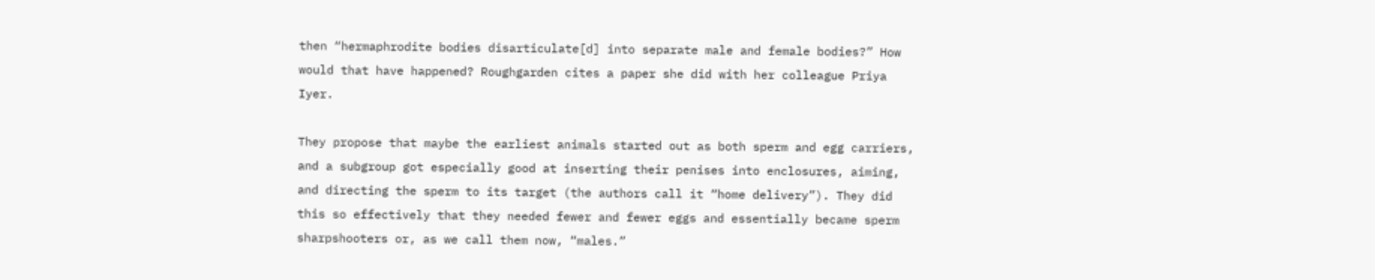then “hermaphrodite bodies disarticulate[d] into separate male and female bodies?” How would that have happened? Roughgarden cites a paper she did with her colleague Priya Iyer.

They propose that maybe the earliest animals started out as both sperm and egg carriers, and a subgroup got especially good at inserting their penises into enclosures, aiming, and directing the sperm to its target (the authors call it “home delivery”). They did this so effectively that they needed fewer and fewer eggs and essentially became sperm sharpshooters or, as we call them now, “males.”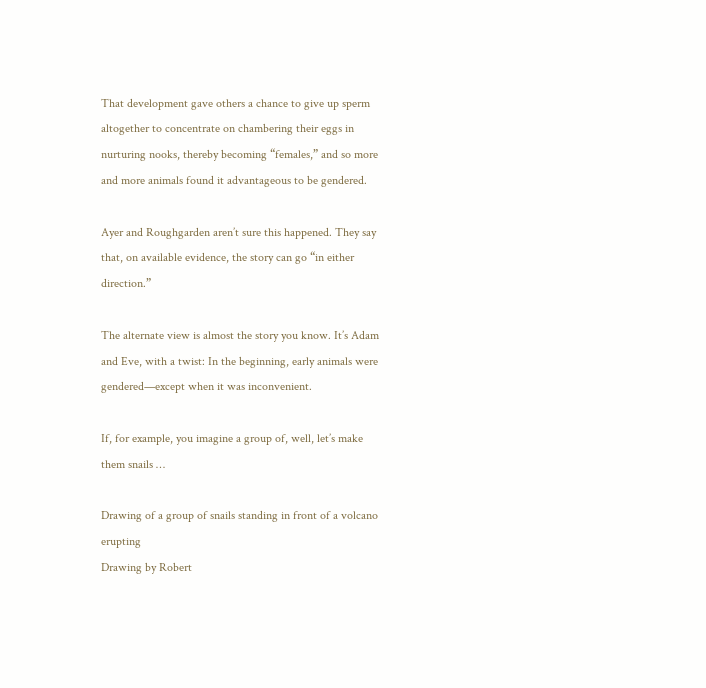That development gave others a chance to give up sperm altogether to concentrate on chambering their eggs in nurturing nooks, thereby becoming “females,” and so more and more animals found it advantageous to be gendered.

Ayer and Roughgarden aren’t sure this happened. They say that, on available evidence, the story can go “in either direction.”

The alternate view is almost the story you know. It’s Adam and Eve, with a twist: In the beginning, early animals were gendered—except when it was inconvenient.

If, for example, you imagine a group of, well, let’s make them snails …

Drawing of a group of snails standing in front of a volcano erupting
Drawing by Robert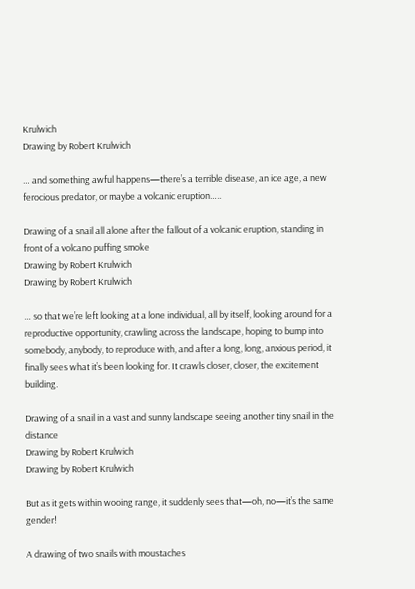Krulwich
Drawing by Robert Krulwich

… and something awful happens—there’s a terrible disease, an ice age, a new ferocious predator, or maybe a volcanic eruption…..

Drawing of a snail all alone after the fallout of a volcanic eruption, standing in front of a volcano puffing smoke
Drawing by Robert Krulwich
Drawing by Robert Krulwich

… so that we’re left looking at a lone individual, all by itself, looking around for a reproductive opportunity, crawling across the landscape, hoping to bump into somebody, anybody, to reproduce with, and after a long, long, anxious period, it finally sees what it’s been looking for. It crawls closer, closer, the excitement building.

Drawing of a snail in a vast and sunny landscape seeing another tiny snail in the distance
Drawing by Robert Krulwich
Drawing by Robert Krulwich

But as it gets within wooing range, it suddenly sees that—oh, no—it’s the same gender!

A drawing of two snails with moustaches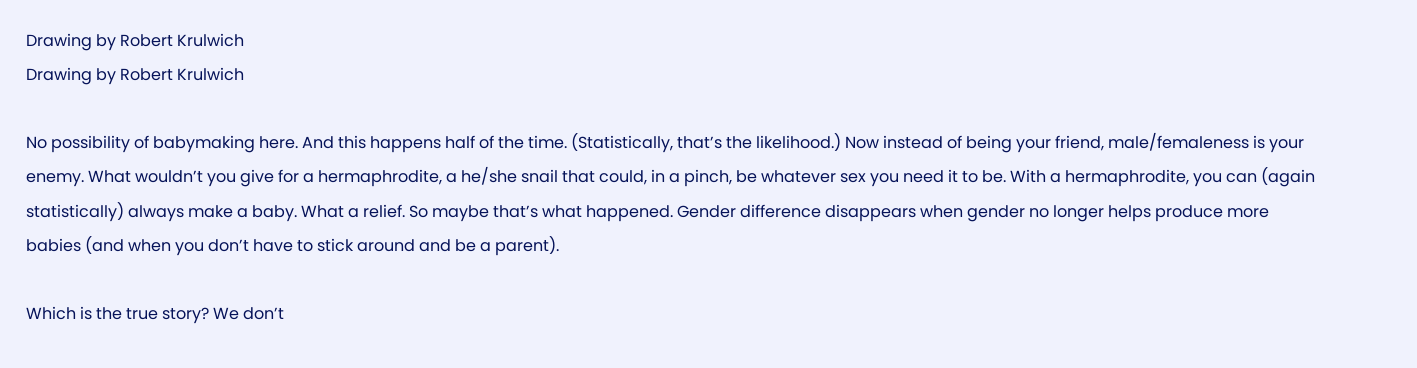Drawing by Robert Krulwich
Drawing by Robert Krulwich

No possibility of babymaking here. And this happens half of the time. (Statistically, that’s the likelihood.) Now instead of being your friend, male/femaleness is your enemy. What wouldn’t you give for a hermaphrodite, a he/she snail that could, in a pinch, be whatever sex you need it to be. With a hermaphrodite, you can (again statistically) always make a baby. What a relief. So maybe that’s what happened. Gender difference disappears when gender no longer helps produce more babies (and when you don’t have to stick around and be a parent).

Which is the true story? We don’t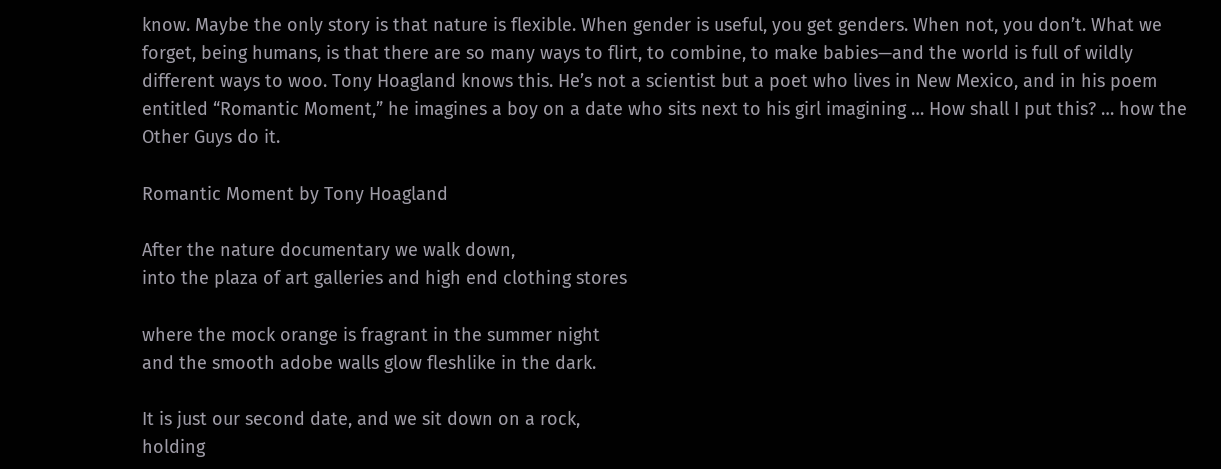know. Maybe the only story is that nature is flexible. When gender is useful, you get genders. When not, you don’t. What we forget, being humans, is that there are so many ways to flirt, to combine, to make babies—and the world is full of wildly different ways to woo. Tony Hoagland knows this. He’s not a scientist but a poet who lives in New Mexico, and in his poem entitled “Romantic Moment,” he imagines a boy on a date who sits next to his girl imagining … How shall I put this? … how the Other Guys do it.

Romantic Moment by Tony Hoagland

After the nature documentary we walk down,
into the plaza of art galleries and high end clothing stores

where the mock orange is fragrant in the summer night
and the smooth adobe walls glow fleshlike in the dark.

It is just our second date, and we sit down on a rock,
holding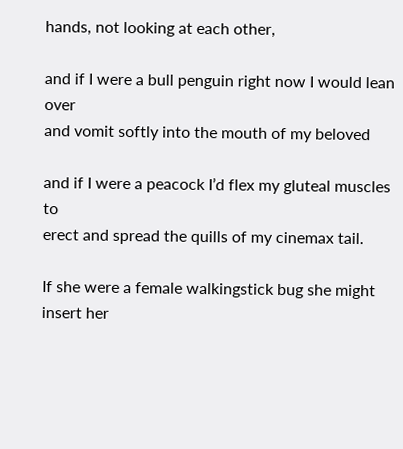hands, not looking at each other,

and if I were a bull penguin right now I would lean over
and vomit softly into the mouth of my beloved

and if I were a peacock I’d flex my gluteal muscles to
erect and spread the quills of my cinemax tail.

If she were a female walkingstick bug she might
insert her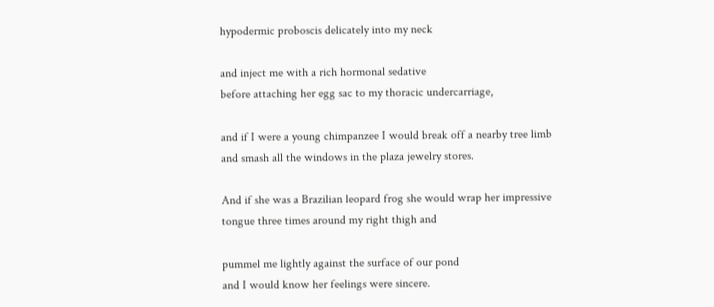hypodermic proboscis delicately into my neck

and inject me with a rich hormonal sedative
before attaching her egg sac to my thoracic undercarriage,

and if I were a young chimpanzee I would break off a nearby tree limb
and smash all the windows in the plaza jewelry stores.

And if she was a Brazilian leopard frog she would wrap her impressive
tongue three times around my right thigh and

pummel me lightly against the surface of our pond
and I would know her feelings were sincere.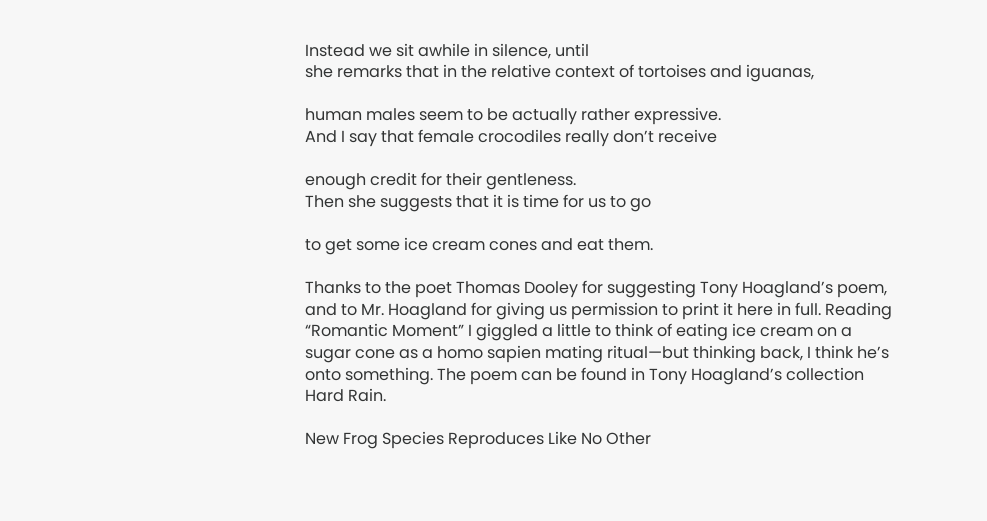Instead we sit awhile in silence, until
she remarks that in the relative context of tortoises and iguanas,

human males seem to be actually rather expressive.
And I say that female crocodiles really don’t receive

enough credit for their gentleness.
Then she suggests that it is time for us to go

to get some ice cream cones and eat them.

Thanks to the poet Thomas Dooley for suggesting Tony Hoagland’s poem, and to Mr. Hoagland for giving us permission to print it here in full. Reading “Romantic Moment” I giggled a little to think of eating ice cream on a sugar cone as a homo sapien mating ritual—but thinking back, I think he’s onto something. The poem can be found in Tony Hoagland’s collection Hard Rain.

New Frog Species Reproduces Like No Other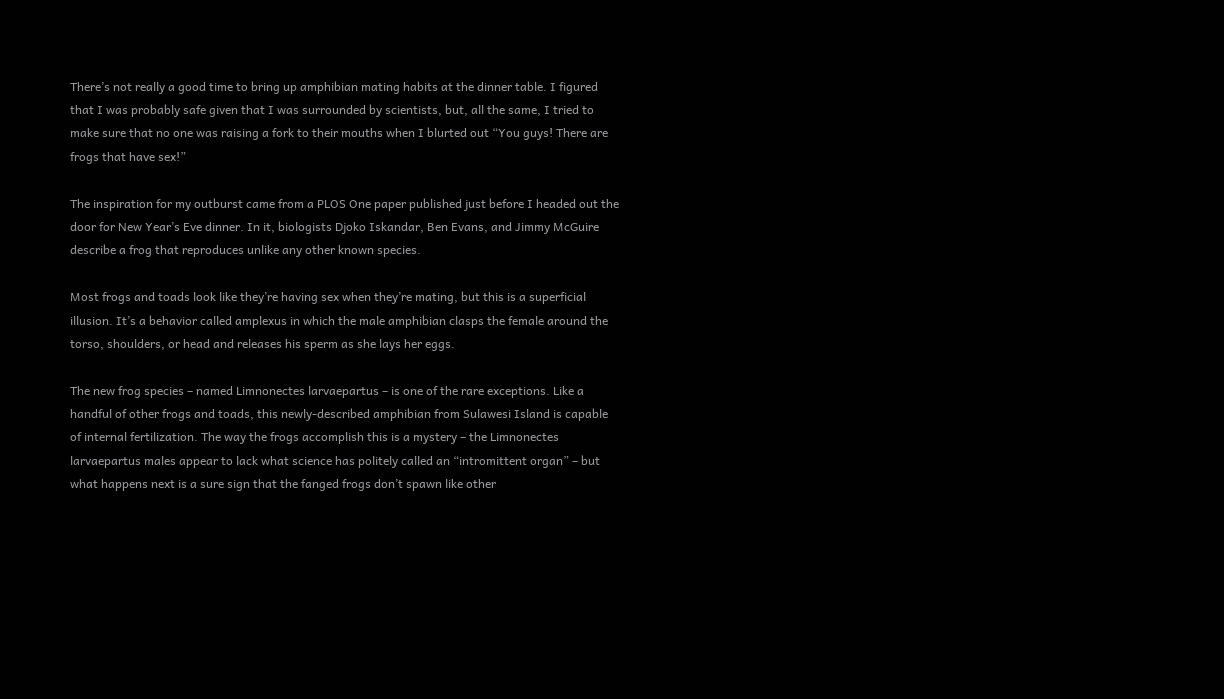There’s not really a good time to bring up amphibian mating habits at the dinner table. I figured that I was probably safe given that I was surrounded by scientists, but, all the same, I tried to make sure that no one was raising a fork to their mouths when I blurted out “You guys! There are frogs that have sex!”

The inspiration for my outburst came from a PLOS One paper published just before I headed out the door for New Year’s Eve dinner. In it, biologists Djoko Iskandar, Ben Evans, and Jimmy McGuire describe a frog that reproduces unlike any other known species.

Most frogs and toads look like they’re having sex when they’re mating, but this is a superficial illusion. It’s a behavior called amplexus in which the male amphibian clasps the female around the torso, shoulders, or head and releases his sperm as she lays her eggs.

The new frog species – named Limnonectes larvaepartus – is one of the rare exceptions. Like a handful of other frogs and toads, this newly-described amphibian from Sulawesi Island is capable of internal fertilization. The way the frogs accomplish this is a mystery – the Limnonectes larvaepartus males appear to lack what science has politely called an “intromittent organ” – but what happens next is a sure sign that the fanged frogs don’t spawn like other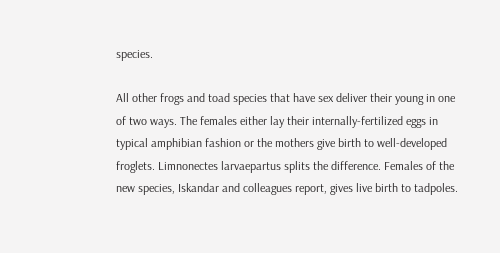species.

All other frogs and toad species that have sex deliver their young in one of two ways. The females either lay their internally-fertilized eggs in typical amphibian fashion or the mothers give birth to well-developed froglets. Limnonectes larvaepartus splits the difference. Females of the new species, Iskandar and colleagues report, gives live birth to tadpoles.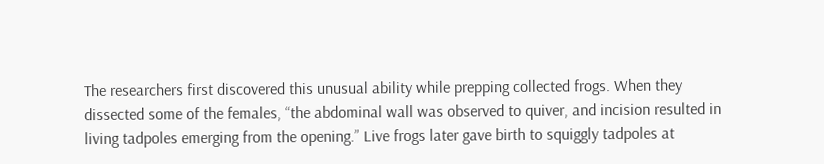The researchers first discovered this unusual ability while prepping collected frogs. When they dissected some of the females, “the abdominal wall was observed to quiver, and incision resulted in living tadpoles emerging from the opening.” Live frogs later gave birth to squiggly tadpoles at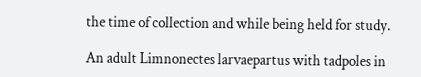the time of collection and while being held for study.

An adult Limnonectes larvaepartus with tadpoles in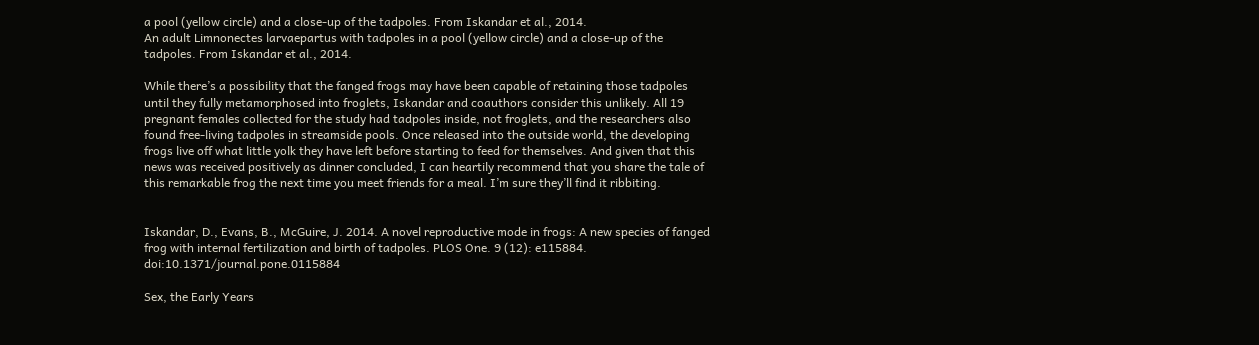a pool (yellow circle) and a close-up of the tadpoles. From Iskandar et al., 2014.
An adult Limnonectes larvaepartus with tadpoles in a pool (yellow circle) and a close-up of the tadpoles. From Iskandar et al., 2014.

While there’s a possibility that the fanged frogs may have been capable of retaining those tadpoles until they fully metamorphosed into froglets, Iskandar and coauthors consider this unlikely. All 19 pregnant females collected for the study had tadpoles inside, not froglets, and the researchers also found free-living tadpoles in streamside pools. Once released into the outside world, the developing frogs live off what little yolk they have left before starting to feed for themselves. And given that this news was received positively as dinner concluded, I can heartily recommend that you share the tale of this remarkable frog the next time you meet friends for a meal. I’m sure they’ll find it ribbiting.


Iskandar, D., Evans, B., McGuire, J. 2014. A novel reproductive mode in frogs: A new species of fanged frog with internal fertilization and birth of tadpoles. PLOS One. 9 (12): e115884. doi:10.1371/journal.pone.0115884

Sex, the Early Years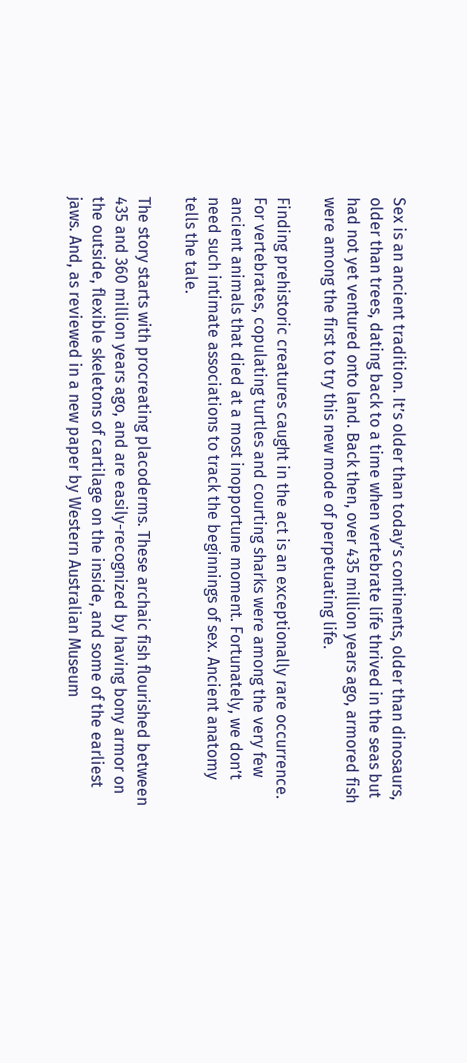Sex is an ancient tradition. It’s older than today’s continents, older than dinosaurs, older than trees, dating back to a time when vertebrate life thrived in the seas but had not yet ventured onto land. Back then, over 435 million years ago, armored fish were among the first to try this new mode of perpetuating life.

Finding prehistoric creatures caught in the act is an exceptionally rare occurrence. For vertebrates, copulating turtles and courting sharks were among the very few ancient animals that died at a most inopportune moment. Fortunately, we don’t need such intimate associations to track the beginnings of sex. Ancient anatomy tells the tale.

The story starts with procreating placoderms. These archaic fish flourished between 435 and 360 million years ago, and are easily-recognized by having bony armor on the outside, flexible skeletons of cartilage on the inside, and some of the earliest jaws. And, as reviewed in a new paper by Western Australian Museum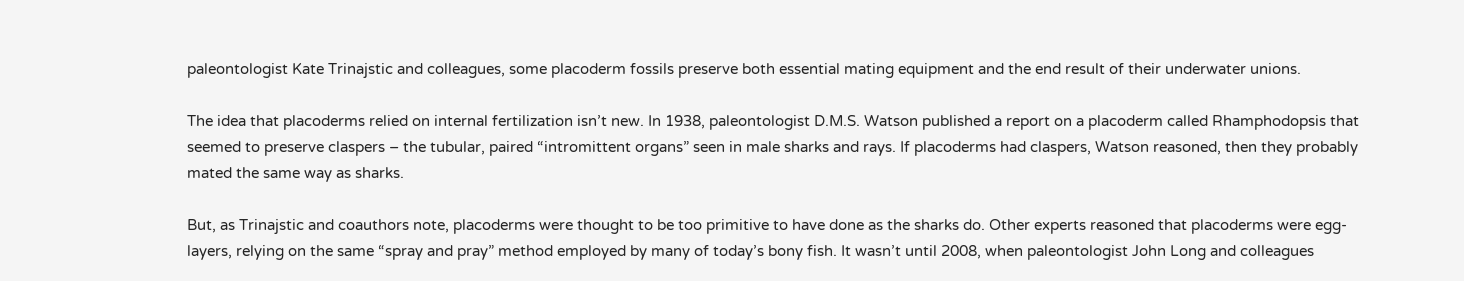paleontologist Kate Trinajstic and colleagues, some placoderm fossils preserve both essential mating equipment and the end result of their underwater unions.

The idea that placoderms relied on internal fertilization isn’t new. In 1938, paleontologist D.M.S. Watson published a report on a placoderm called Rhamphodopsis that seemed to preserve claspers – the tubular, paired “intromittent organs” seen in male sharks and rays. If placoderms had claspers, Watson reasoned, then they probably mated the same way as sharks.

But, as Trinajstic and coauthors note, placoderms were thought to be too primitive to have done as the sharks do. Other experts reasoned that placoderms were egg-layers, relying on the same “spray and pray” method employed by many of today’s bony fish. It wasn’t until 2008, when paleontologist John Long and colleagues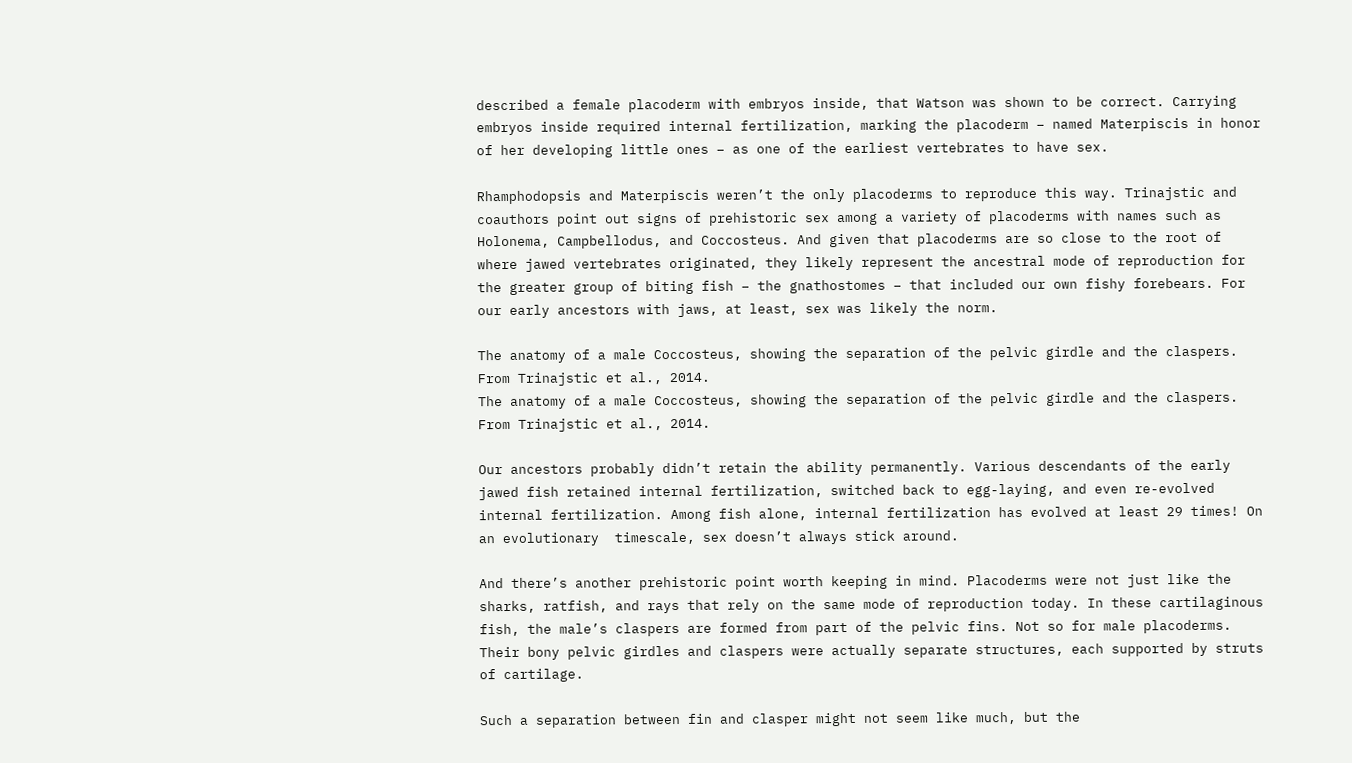described a female placoderm with embryos inside, that Watson was shown to be correct. Carrying embryos inside required internal fertilization, marking the placoderm – named Materpiscis in honor of her developing little ones – as one of the earliest vertebrates to have sex.

Rhamphodopsis and Materpiscis weren’t the only placoderms to reproduce this way. Trinajstic and coauthors point out signs of prehistoric sex among a variety of placoderms with names such as Holonema, Campbellodus, and Coccosteus. And given that placoderms are so close to the root of where jawed vertebrates originated, they likely represent the ancestral mode of reproduction for the greater group of biting fish – the gnathostomes – that included our own fishy forebears. For our early ancestors with jaws, at least, sex was likely the norm.

The anatomy of a male Coccosteus, showing the separation of the pelvic girdle and the claspers. From Trinajstic et al., 2014.
The anatomy of a male Coccosteus, showing the separation of the pelvic girdle and the claspers. From Trinajstic et al., 2014.

Our ancestors probably didn’t retain the ability permanently. Various descendants of the early jawed fish retained internal fertilization, switched back to egg-laying, and even re-evolved internal fertilization. Among fish alone, internal fertilization has evolved at least 29 times! On an evolutionary  timescale, sex doesn’t always stick around.

And there’s another prehistoric point worth keeping in mind. Placoderms were not just like the sharks, ratfish, and rays that rely on the same mode of reproduction today. In these cartilaginous fish, the male’s claspers are formed from part of the pelvic fins. Not so for male placoderms. Their bony pelvic girdles and claspers were actually separate structures, each supported by struts of cartilage.

Such a separation between fin and clasper might not seem like much, but the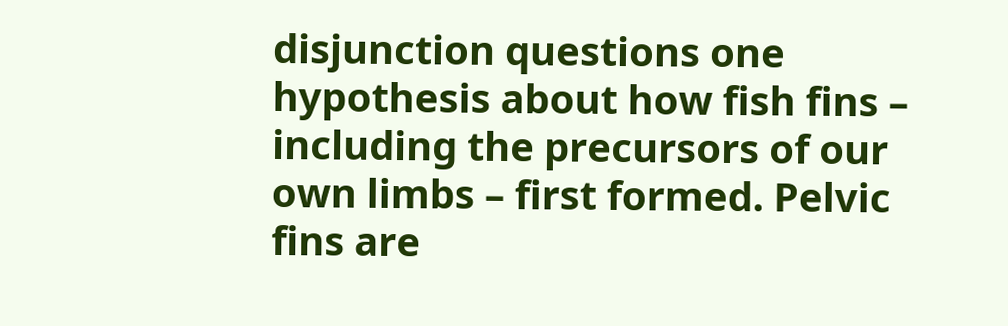disjunction questions one hypothesis about how fish fins – including the precursors of our own limbs – first formed. Pelvic fins are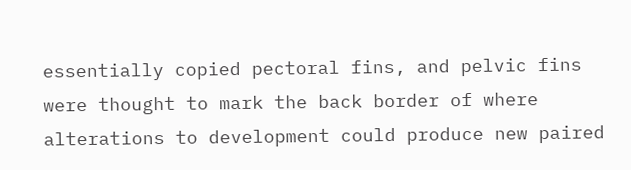essentially copied pectoral fins, and pelvic fins were thought to mark the back border of where alterations to development could produce new paired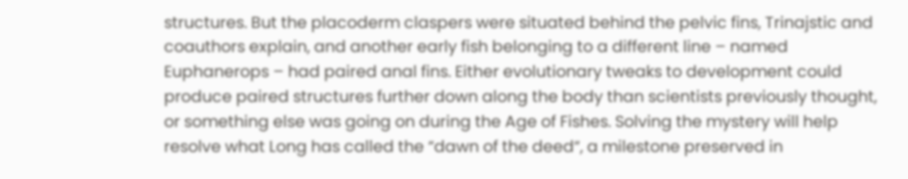structures. But the placoderm claspers were situated behind the pelvic fins, Trinajstic and coauthors explain, and another early fish belonging to a different line – named Euphanerops – had paired anal fins. Either evolutionary tweaks to development could produce paired structures further down along the body than scientists previously thought, or something else was going on during the Age of Fishes. Solving the mystery will help resolve what Long has called the “dawn of the deed“, a milestone preserved in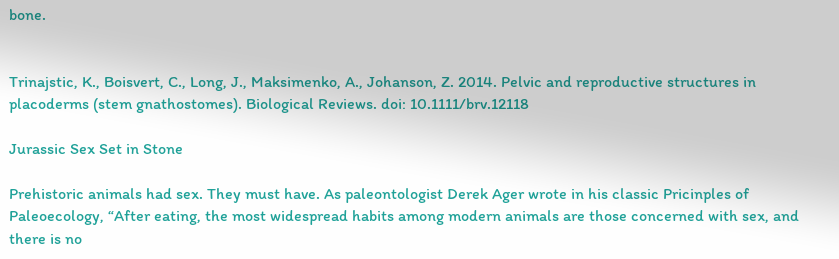bone.


Trinajstic, K., Boisvert, C., Long, J., Maksimenko, A., Johanson, Z. 2014. Pelvic and reproductive structures in placoderms (stem gnathostomes). Biological Reviews. doi: 10.1111/brv.12118

Jurassic Sex Set in Stone

Prehistoric animals had sex. They must have. As paleontologist Derek Ager wrote in his classic Pricinples of Paleoecology, “After eating, the most widespread habits among modern animals are those concerned with sex, and there is no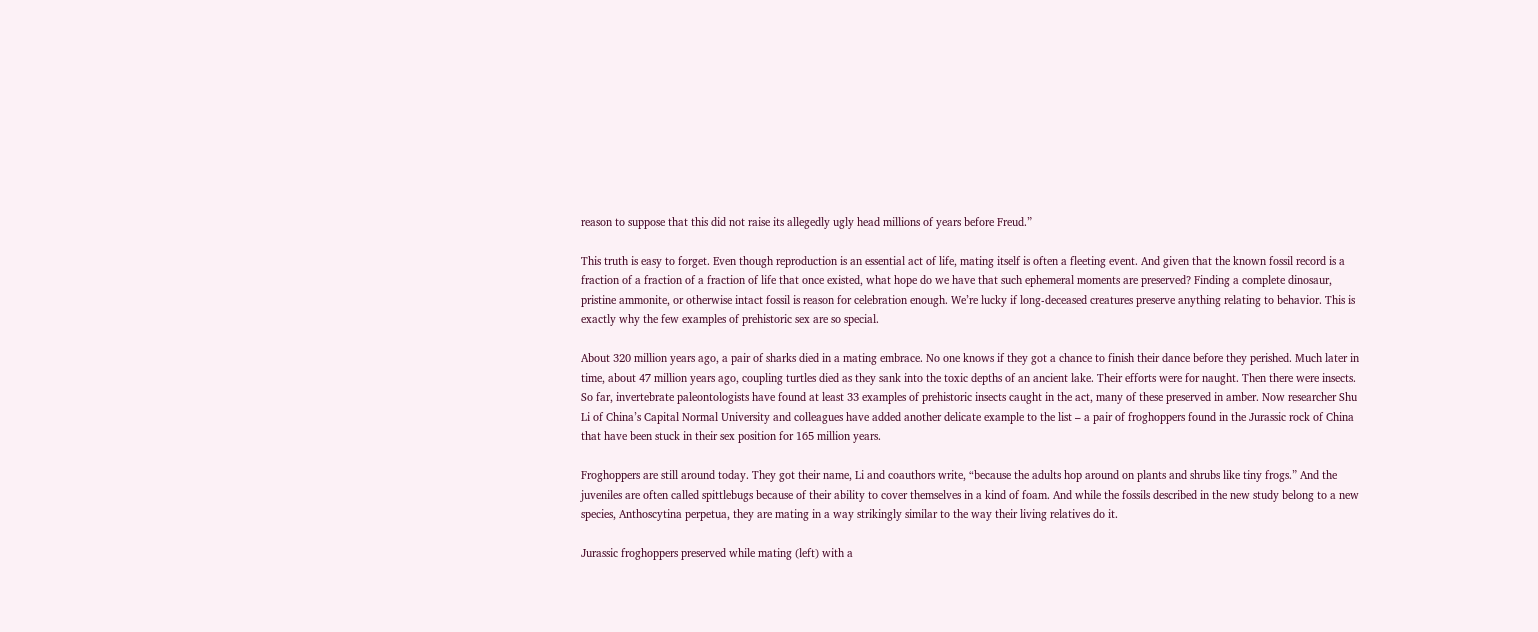reason to suppose that this did not raise its allegedly ugly head millions of years before Freud.”

This truth is easy to forget. Even though reproduction is an essential act of life, mating itself is often a fleeting event. And given that the known fossil record is a fraction of a fraction of a fraction of life that once existed, what hope do we have that such ephemeral moments are preserved? Finding a complete dinosaur, pristine ammonite, or otherwise intact fossil is reason for celebration enough. We’re lucky if long-deceased creatures preserve anything relating to behavior. This is exactly why the few examples of prehistoric sex are so special.

About 320 million years ago, a pair of sharks died in a mating embrace. No one knows if they got a chance to finish their dance before they perished. Much later in time, about 47 million years ago, coupling turtles died as they sank into the toxic depths of an ancient lake. Their efforts were for naught. Then there were insects. So far, invertebrate paleontologists have found at least 33 examples of prehistoric insects caught in the act, many of these preserved in amber. Now researcher Shu Li of China’s Capital Normal University and colleagues have added another delicate example to the list – a pair of froghoppers found in the Jurassic rock of China that have been stuck in their sex position for 165 million years.

Froghoppers are still around today. They got their name, Li and coauthors write, “because the adults hop around on plants and shrubs like tiny frogs.” And the juveniles are often called spittlebugs because of their ability to cover themselves in a kind of foam. And while the fossils described in the new study belong to a new species, Anthoscytina perpetua, they are mating in a way strikingly similar to the way their living relatives do it.

Jurassic froghoppers preserved while mating (left) with a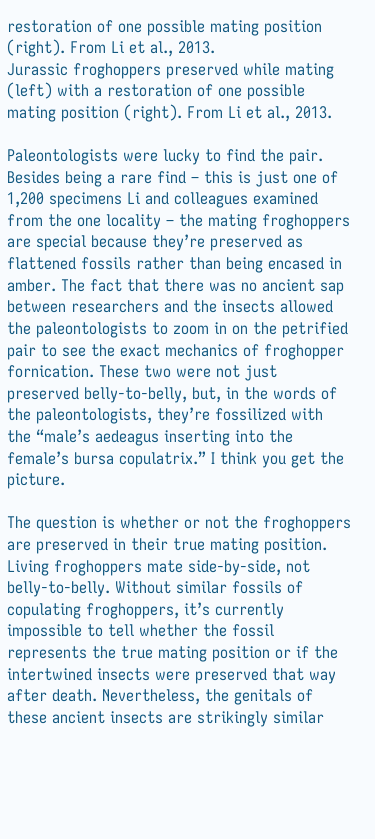restoration of one possible mating position (right). From Li et al., 2013.
Jurassic froghoppers preserved while mating (left) with a restoration of one possible mating position (right). From Li et al., 2013.

Paleontologists were lucky to find the pair. Besides being a rare find – this is just one of 1,200 specimens Li and colleagues examined from the one locality – the mating froghoppers are special because they’re preserved as flattened fossils rather than being encased in amber. The fact that there was no ancient sap between researchers and the insects allowed the paleontologists to zoom in on the petrified pair to see the exact mechanics of froghopper fornication. These two were not just preserved belly-to-belly, but, in the words of the paleontologists, they’re fossilized with the “male’s aedeagus inserting into the female’s bursa copulatrix.” I think you get the picture.

The question is whether or not the froghoppers are preserved in their true mating position. Living froghoppers mate side-by-side, not belly-to-belly. Without similar fossils of copulating froghoppers, it’s currently impossible to tell whether the fossil represents the true mating position or if the intertwined insects were preserved that way after death. Nevertheless, the genitals of these ancient insects are strikingly similar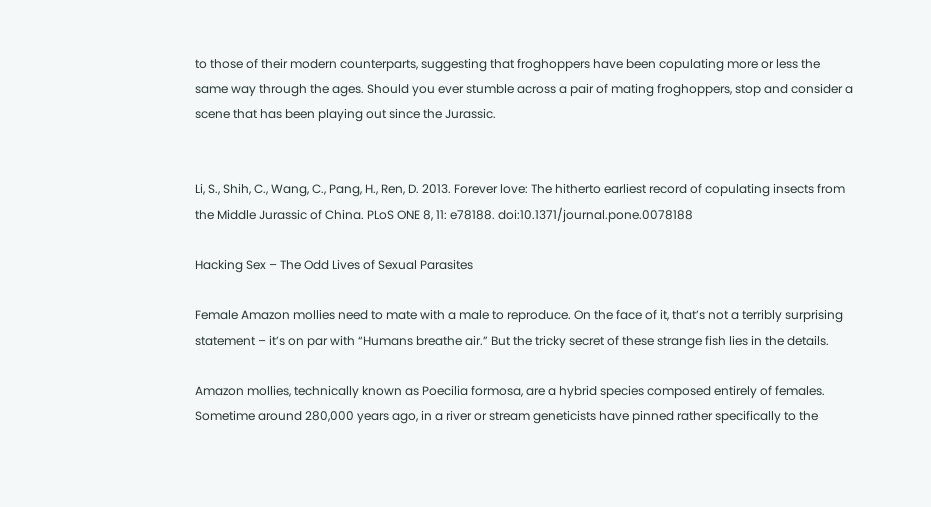to those of their modern counterparts, suggesting that froghoppers have been copulating more or less the same way through the ages. Should you ever stumble across a pair of mating froghoppers, stop and consider a scene that has been playing out since the Jurassic.


Li, S., Shih, C., Wang, C., Pang, H., Ren, D. 2013. Forever love: The hitherto earliest record of copulating insects from the Middle Jurassic of China. PLoS ONE 8, 11: e78188. doi:10.1371/journal.pone.0078188

Hacking Sex – The Odd Lives of Sexual Parasites

Female Amazon mollies need to mate with a male to reproduce. On the face of it, that’s not a terribly surprising statement – it’s on par with “Humans breathe air.” But the tricky secret of these strange fish lies in the details.

Amazon mollies, technically known as Poecilia formosa, are a hybrid species composed entirely of females. Sometime around 280,000 years ago, in a river or stream geneticists have pinned rather specifically to the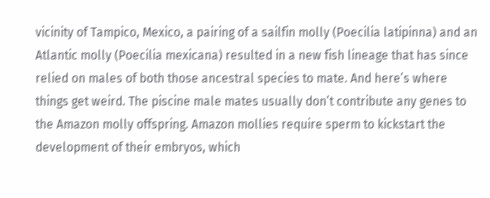vicinity of Tampico, Mexico, a pairing of a sailfin molly (Poecilia latipinna) and an Atlantic molly (Poecilia mexicana) resulted in a new fish lineage that has since relied on males of both those ancestral species to mate. And here’s where things get weird. The piscine male mates usually don’t contribute any genes to the Amazon molly offspring. Amazon mollies require sperm to kickstart the development of their embryos, which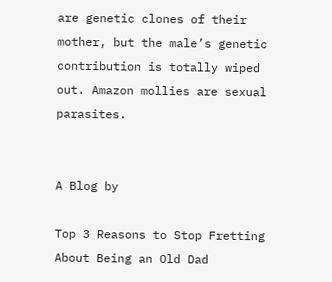are genetic clones of their mother, but the male’s genetic contribution is totally wiped out. Amazon mollies are sexual parasites.


A Blog by

Top 3 Reasons to Stop Fretting About Being an Old Dad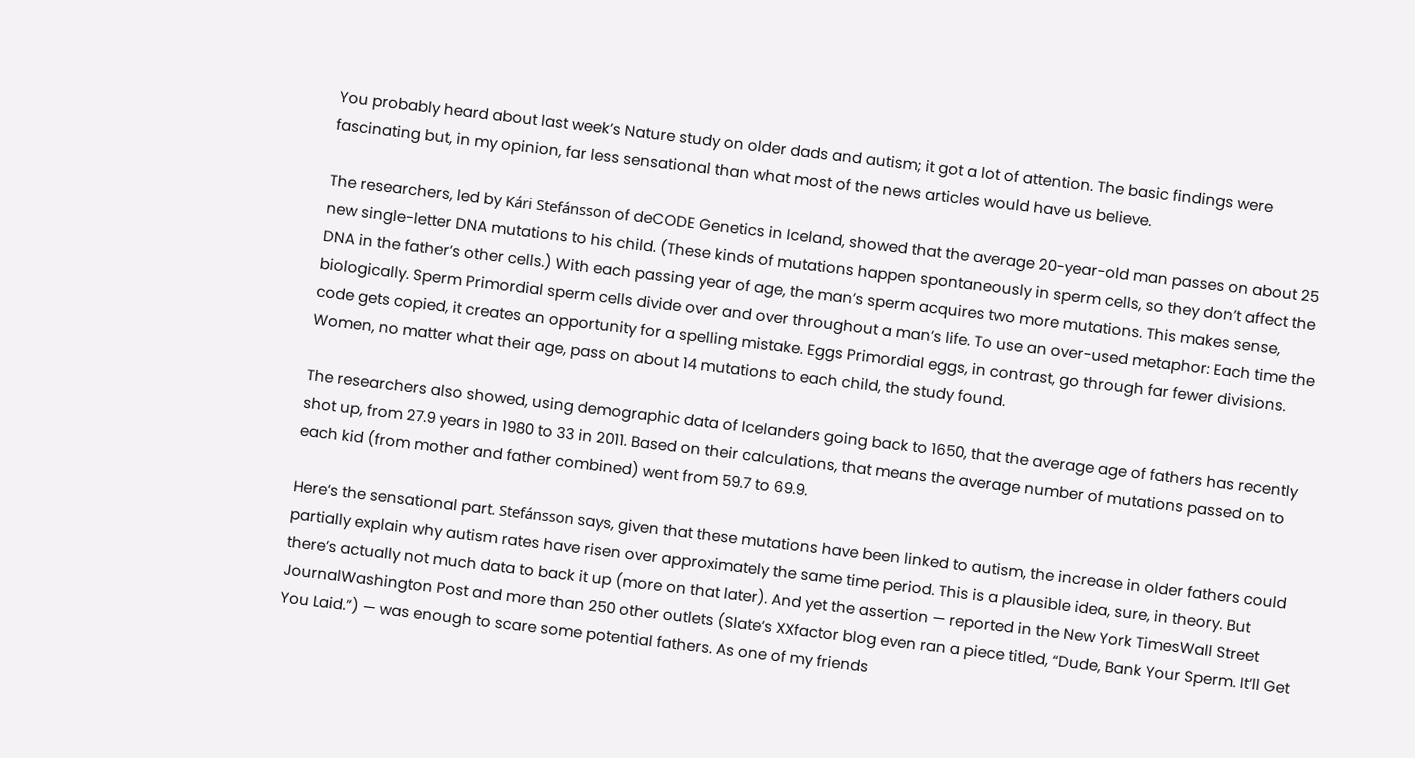You probably heard about last week’s Nature study on older dads and autism; it got a lot of attention. The basic findings were fascinating but, in my opinion, far less sensational than what most of the news articles would have us believe.

The researchers, led by Kári Stefánsson of deCODE Genetics in Iceland, showed that the average 20-year-old man passes on about 25 new single-letter DNA mutations to his child. (These kinds of mutations happen spontaneously in sperm cells, so they don’t affect the DNA in the father’s other cells.) With each passing year of age, the man’s sperm acquires two more mutations. This makes sense, biologically. Sperm Primordial sperm cells divide over and over throughout a man’s life. To use an over-used metaphor: Each time the code gets copied, it creates an opportunity for a spelling mistake. Eggs Primordial eggs, in contrast, go through far fewer divisions. Women, no matter what their age, pass on about 14 mutations to each child, the study found.

The researchers also showed, using demographic data of Icelanders going back to 1650, that the average age of fathers has recently shot up, from 27.9 years in 1980 to 33 in 2011. Based on their calculations, that means the average number of mutations passed on to each kid (from mother and father combined) went from 59.7 to 69.9.

Here’s the sensational part. Stefánsson says, given that these mutations have been linked to autism, the increase in older fathers could partially explain why autism rates have risen over approximately the same time period. This is a plausible idea, sure, in theory. But there’s actually not much data to back it up (more on that later). And yet the assertion — reported in the New York TimesWall Street JournalWashington Post and more than 250 other outlets (Slate’s XXfactor blog even ran a piece titled, “Dude, Bank Your Sperm. It’ll Get You Laid.”) — was enough to scare some potential fathers. As one of my friends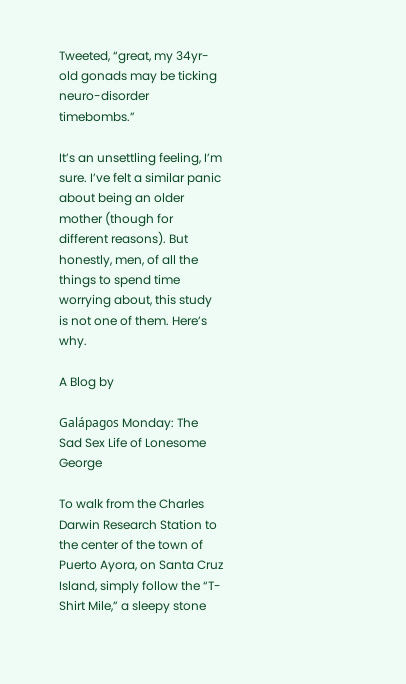Tweeted, “great, my 34yr-old gonads may be ticking neuro-disorder timebombs.”

It’s an unsettling feeling, I’m sure. I’ve felt a similar panic about being an older mother (though for different reasons). But honestly, men, of all the things to spend time worrying about, this study is not one of them. Here’s why.

A Blog by

Galápagos Monday: The Sad Sex Life of Lonesome George

To walk from the Charles Darwin Research Station to the center of the town of Puerto Ayora, on Santa Cruz Island, simply follow the “T-Shirt Mile,” a sleepy stone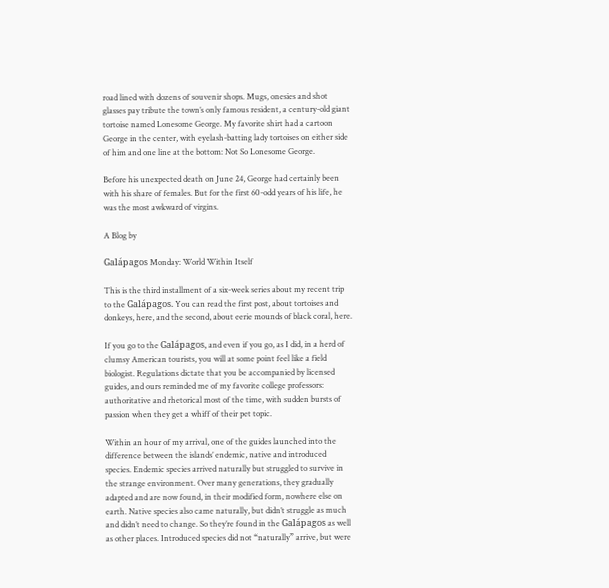road lined with dozens of souvenir shops. Mugs, onesies and shot glasses pay tribute the town’s only famous resident, a century-old giant tortoise named Lonesome George. My favorite shirt had a cartoon George in the center, with eyelash-batting lady tortoises on either side of him and one line at the bottom: Not So Lonesome George.

Before his unexpected death on June 24, George had certainly been with his share of females. But for the first 60-odd years of his life, he was the most awkward of virgins.

A Blog by

Galápagos Monday: World Within Itself

This is the third installment of a six-week series about my recent trip to the Galápagos. You can read the first post, about tortoises and donkeys, here, and the second, about eerie mounds of black coral, here.

If you go to the Galápagos, and even if you go, as I did, in a herd of clumsy American tourists, you will at some point feel like a field biologist. Regulations dictate that you be accompanied by licensed guides, and ours reminded me of my favorite college professors: authoritative and rhetorical most of the time, with sudden bursts of passion when they get a whiff of their pet topic.

Within an hour of my arrival, one of the guides launched into the difference between the islands’ endemic, native and introduced species. Endemic species arrived naturally but struggled to survive in the strange environment. Over many generations, they gradually adapted and are now found, in their modified form, nowhere else on earth. Native species also came naturally, but didn’t struggle as much and didn’t need to change. So they’re found in the Galápagos as well as other places. Introduced species did not “naturally” arrive, but were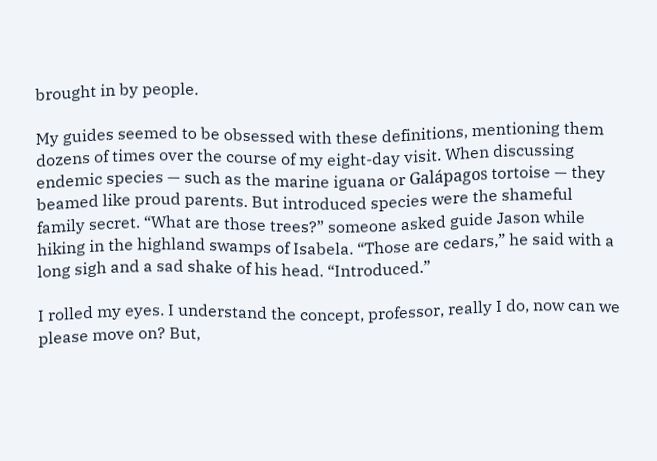brought in by people.

My guides seemed to be obsessed with these definitions, mentioning them dozens of times over the course of my eight-day visit. When discussing endemic species — such as the marine iguana or Galápagos tortoise — they beamed like proud parents. But introduced species were the shameful family secret. “What are those trees?” someone asked guide Jason while hiking in the highland swamps of Isabela. “Those are cedars,” he said with a long sigh and a sad shake of his head. “Introduced.”

I rolled my eyes. I understand the concept, professor, really I do, now can we please move on? But,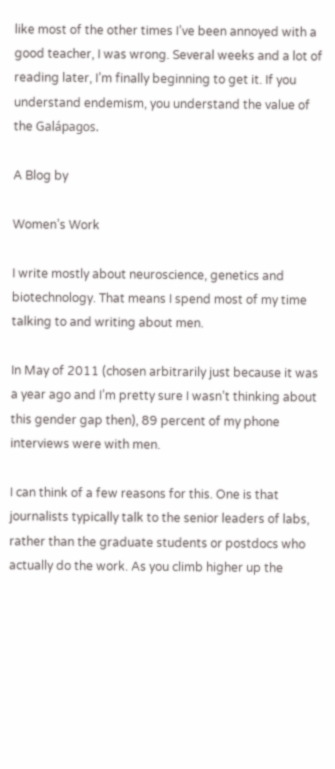like most of the other times I’ve been annoyed with a good teacher, I was wrong. Several weeks and a lot of reading later, I’m finally beginning to get it. If you understand endemism, you understand the value of the Galápagos.

A Blog by

Women’s Work

I write mostly about neuroscience, genetics and biotechnology. That means I spend most of my time talking to and writing about men.

In May of 2011 (chosen arbitrarily just because it was a year ago and I’m pretty sure I wasn’t thinking about this gender gap then), 89 percent of my phone interviews were with men.

I can think of a few reasons for this. One is that journalists typically talk to the senior leaders of labs, rather than the graduate students or postdocs who actually do the work. As you climb higher up the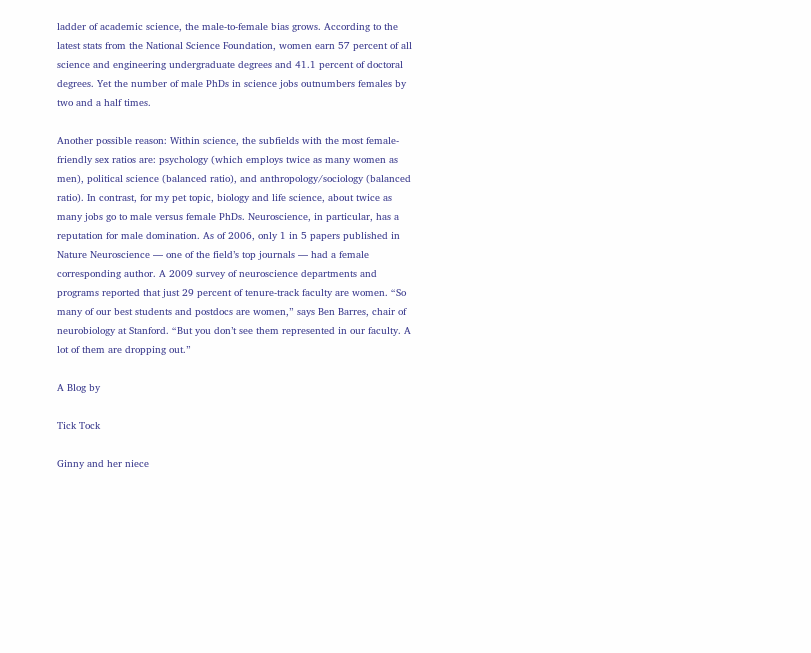ladder of academic science, the male-to-female bias grows. According to the latest stats from the National Science Foundation, women earn 57 percent of all science and engineering undergraduate degrees and 41.1 percent of doctoral degrees. Yet the number of male PhDs in science jobs outnumbers females by two and a half times.

Another possible reason: Within science, the subfields with the most female-friendly sex ratios are: psychology (which employs twice as many women as men), political science (balanced ratio), and anthropology/sociology (balanced ratio). In contrast, for my pet topic, biology and life science, about twice as many jobs go to male versus female PhDs. Neuroscience, in particular, has a reputation for male domination. As of 2006, only 1 in 5 papers published in Nature Neuroscience — one of the field’s top journals — had a female corresponding author. A 2009 survey of neuroscience departments and programs reported that just 29 percent of tenure-track faculty are women. “So many of our best students and postdocs are women,” says Ben Barres, chair of neurobiology at Stanford. “But you don’t see them represented in our faculty. A lot of them are dropping out.”

A Blog by

Tick Tock

Ginny and her niece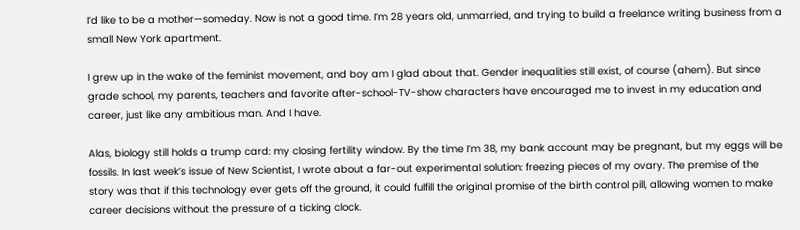I’d like to be a mother—someday. Now is not a good time. I’m 28 years old, unmarried, and trying to build a freelance writing business from a small New York apartment.

I grew up in the wake of the feminist movement, and boy am I glad about that. Gender inequalities still exist, of course (ahem). But since grade school, my parents, teachers and favorite after-school-TV-show characters have encouraged me to invest in my education and career, just like any ambitious man. And I have.

Alas, biology still holds a trump card: my closing fertility window. By the time I’m 38, my bank account may be pregnant, but my eggs will be fossils. In last week’s issue of New Scientist, I wrote about a far-out experimental solution: freezing pieces of my ovary. The premise of the story was that if this technology ever gets off the ground, it could fulfill the original promise of the birth control pill, allowing women to make career decisions without the pressure of a ticking clock.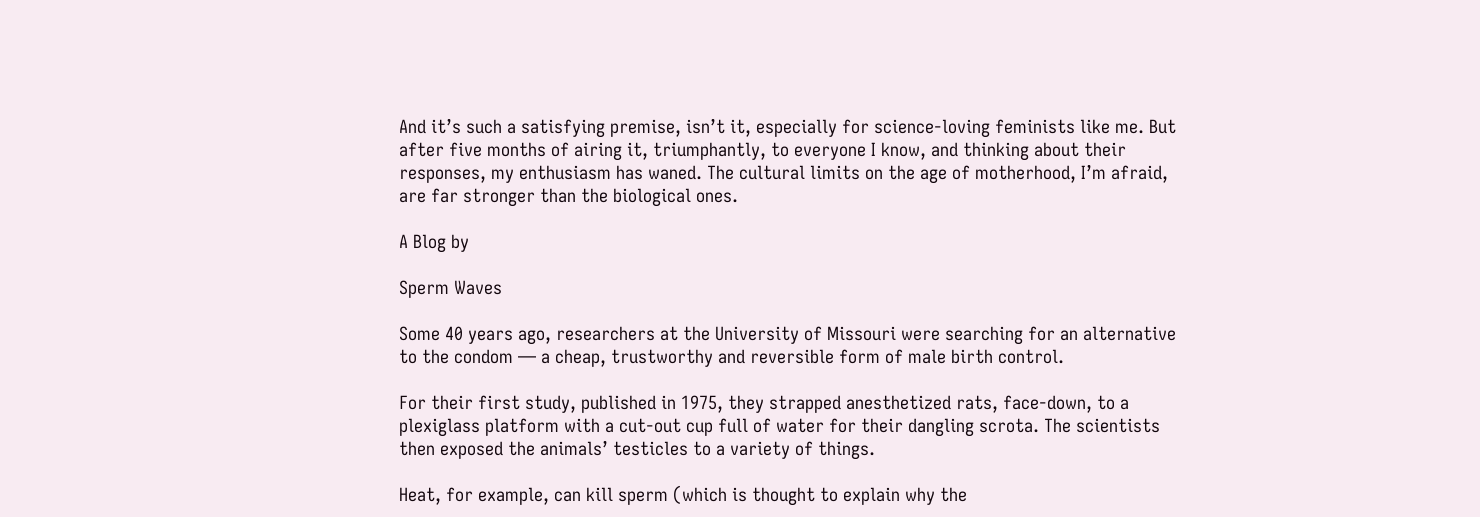And it’s such a satisfying premise, isn’t it, especially for science-loving feminists like me. But after five months of airing it, triumphantly, to everyone I know, and thinking about their responses, my enthusiasm has waned. The cultural limits on the age of motherhood, I’m afraid, are far stronger than the biological ones.

A Blog by

Sperm Waves

Some 40 years ago, researchers at the University of Missouri were searching for an alternative to the condom — a cheap, trustworthy and reversible form of male birth control.

For their first study, published in 1975, they strapped anesthetized rats, face-down, to a plexiglass platform with a cut-out cup full of water for their dangling scrota. The scientists then exposed the animals’ testicles to a variety of things.

Heat, for example, can kill sperm (which is thought to explain why the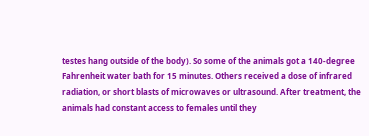testes hang outside of the body). So some of the animals got a 140-degree Fahrenheit water bath for 15 minutes. Others received a dose of infrared radiation, or short blasts of microwaves or ultrasound. After treatment, the animals had constant access to females until they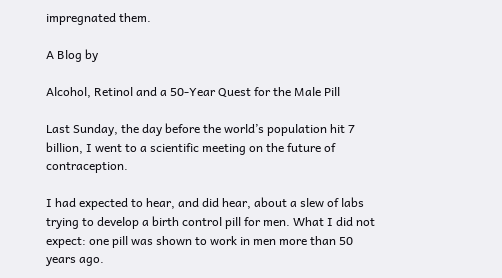impregnated them.

A Blog by

Alcohol, Retinol and a 50-Year Quest for the Male Pill

Last Sunday, the day before the world’s population hit 7 billion, I went to a scientific meeting on the future of contraception.

I had expected to hear, and did hear, about a slew of labs trying to develop a birth control pill for men. What I did not expect: one pill was shown to work in men more than 50 years ago.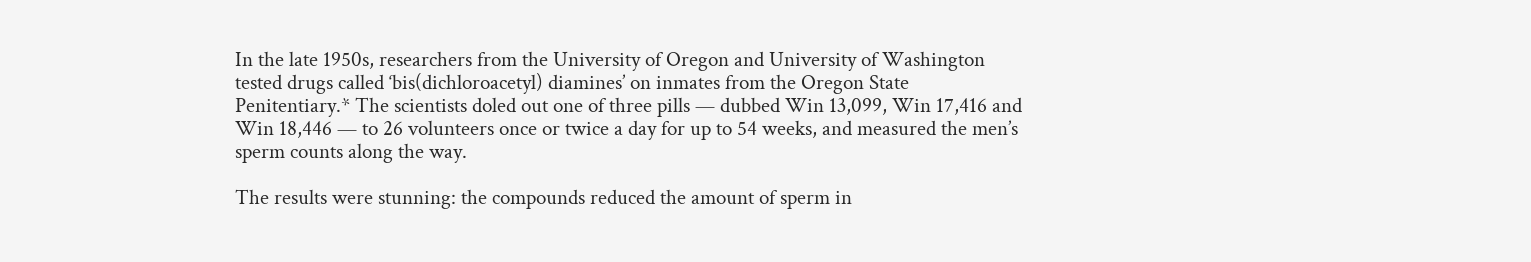In the late 1950s, researchers from the University of Oregon and University of Washington tested drugs called ‘bis(dichloroacetyl) diamines’ on inmates from the Oregon State Penitentiary.* The scientists doled out one of three pills — dubbed Win 13,099, Win 17,416 and Win 18,446 — to 26 volunteers once or twice a day for up to 54 weeks, and measured the men’s sperm counts along the way.

The results were stunning: the compounds reduced the amount of sperm in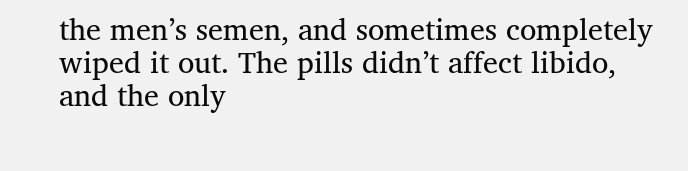the men’s semen, and sometimes completely wiped it out. The pills didn’t affect libido, and the only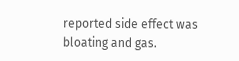reported side effect was bloating and gas.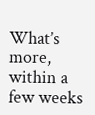What’s more, within a few weeks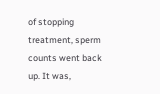of stopping treatment, sperm counts went back up. It was,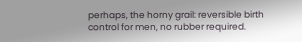perhaps, the horny grail: reversible birth control for men, no rubber required.